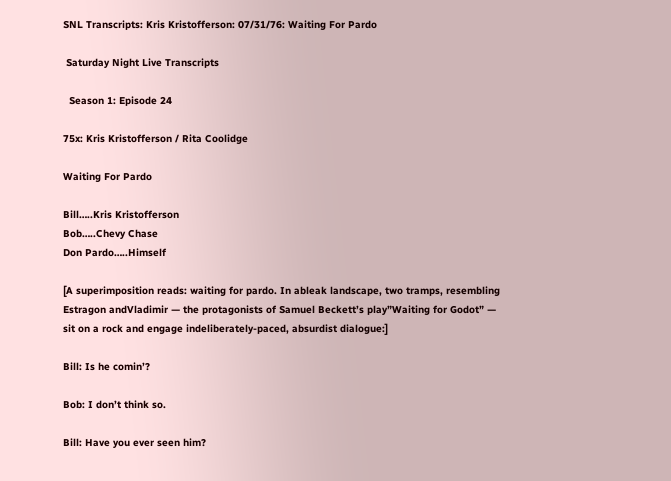SNL Transcripts: Kris Kristofferson: 07/31/76: Waiting For Pardo

 Saturday Night Live Transcripts

  Season 1: Episode 24

75x: Kris Kristofferson / Rita Coolidge

Waiting For Pardo

Bill…..Kris Kristofferson
Bob…..Chevy Chase
Don Pardo…..Himself

[A superimposition reads: waiting for pardo. In ableak landscape, two tramps, resembling Estragon andVladimir — the protagonists of Samuel Beckett’s play”Waiting for Godot” — sit on a rock and engage indeliberately-paced, absurdist dialogue:]

Bill: Is he comin’?

Bob: I don’t think so.

Bill: Have you ever seen him?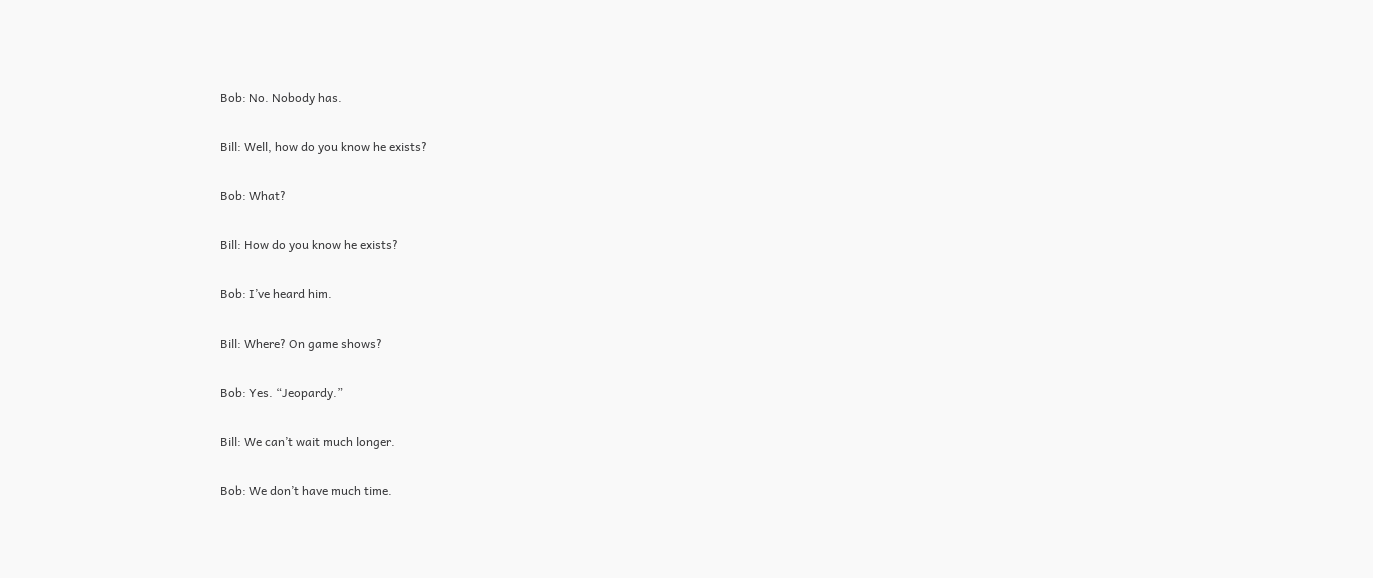Bob: No. Nobody has.

Bill: Well, how do you know he exists?

Bob: What?

Bill: How do you know he exists?

Bob: I’ve heard him.

Bill: Where? On game shows?

Bob: Yes. “Jeopardy.”

Bill: We can’t wait much longer.

Bob: We don’t have much time.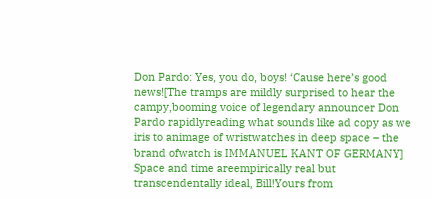Don Pardo: Yes, you do, boys! ‘Cause here’s good news![The tramps are mildly surprised to hear the campy,booming voice of legendary announcer Don Pardo rapidlyreading what sounds like ad copy as we iris to animage of wristwatches in deep space – the brand ofwatch is IMMANUEL KANT OF GERMANY] Space and time areempirically real but transcendentally ideal, Bill!Yours from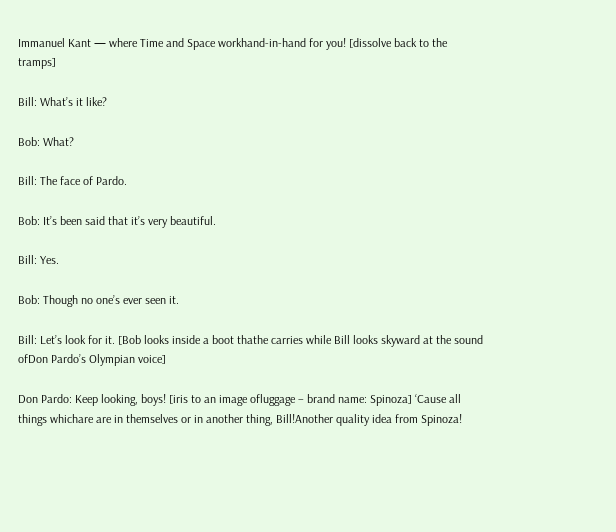Immanuel Kant — where Time and Space workhand-in-hand for you! [dissolve back to the tramps]

Bill: What’s it like?

Bob: What?

Bill: The face of Pardo.

Bob: It’s been said that it’s very beautiful.

Bill: Yes.

Bob: Though no one’s ever seen it.

Bill: Let’s look for it. [Bob looks inside a boot thathe carries while Bill looks skyward at the sound ofDon Pardo’s Olympian voice]

Don Pardo: Keep looking, boys! [iris to an image ofluggage – brand name: Spinoza] ‘Cause all things whichare are in themselves or in another thing, Bill!Another quality idea from Spinoza!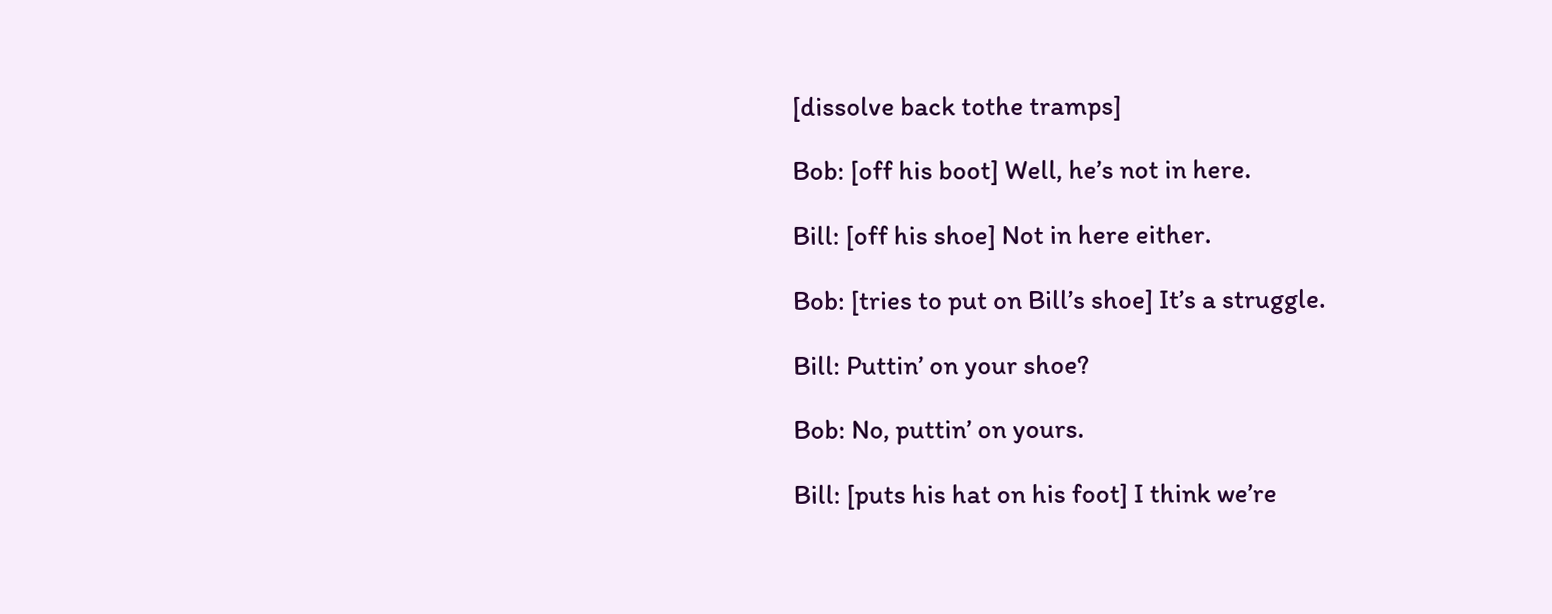[dissolve back tothe tramps]

Bob: [off his boot] Well, he’s not in here.

Bill: [off his shoe] Not in here either.

Bob: [tries to put on Bill’s shoe] It’s a struggle.

Bill: Puttin’ on your shoe?

Bob: No, puttin’ on yours.

Bill: [puts his hat on his foot] I think we’re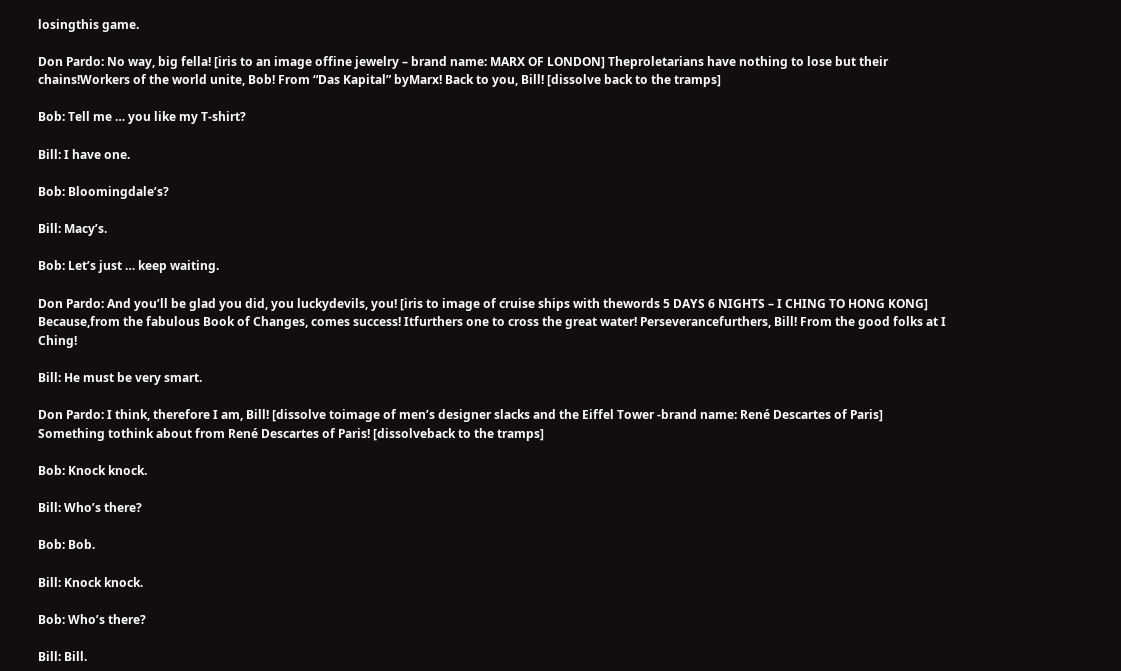losingthis game.

Don Pardo: No way, big fella! [iris to an image offine jewelry – brand name: MARX OF LONDON] Theproletarians have nothing to lose but their chains!Workers of the world unite, Bob! From “Das Kapital” byMarx! Back to you, Bill! [dissolve back to the tramps]

Bob: Tell me … you like my T-shirt?

Bill: I have one.

Bob: Bloomingdale’s?

Bill: Macy’s.

Bob: Let’s just … keep waiting.

Don Pardo: And you’ll be glad you did, you luckydevils, you! [iris to image of cruise ships with thewords 5 DAYS 6 NIGHTS – I CHING TO HONG KONG] Because,from the fabulous Book of Changes, comes success! Itfurthers one to cross the great water! Perseverancefurthers, Bill! From the good folks at I Ching!

Bill: He must be very smart.

Don Pardo: I think, therefore I am, Bill! [dissolve toimage of men’s designer slacks and the Eiffel Tower -brand name: René Descartes of Paris] Something tothink about from René Descartes of Paris! [dissolveback to the tramps]

Bob: Knock knock.

Bill: Who’s there?

Bob: Bob.

Bill: Knock knock.

Bob: Who’s there?

Bill: Bill.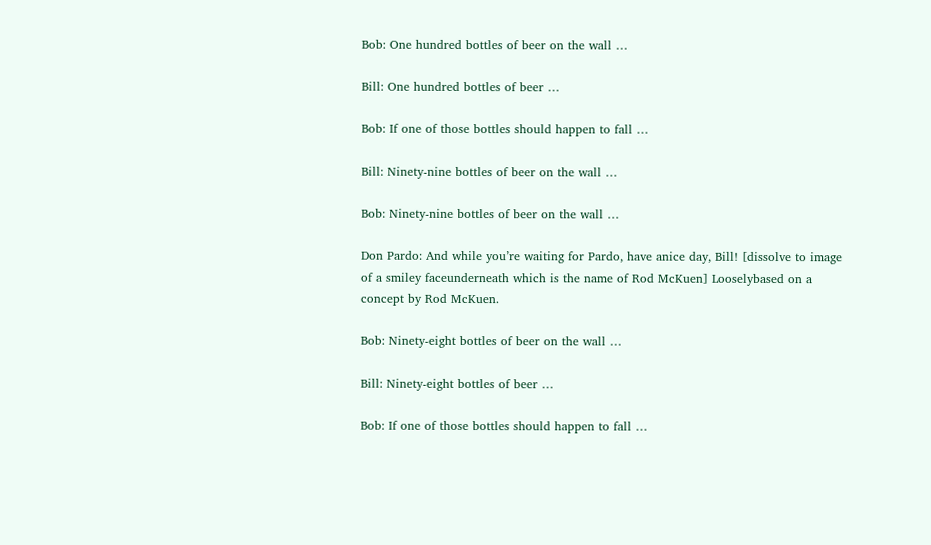Bob: One hundred bottles of beer on the wall …

Bill: One hundred bottles of beer …

Bob: If one of those bottles should happen to fall …

Bill: Ninety-nine bottles of beer on the wall …

Bob: Ninety-nine bottles of beer on the wall …

Don Pardo: And while you’re waiting for Pardo, have anice day, Bill! [dissolve to image of a smiley faceunderneath which is the name of Rod McKuen] Looselybased on a concept by Rod McKuen.

Bob: Ninety-eight bottles of beer on the wall …

Bill: Ninety-eight bottles of beer …

Bob: If one of those bottles should happen to fall …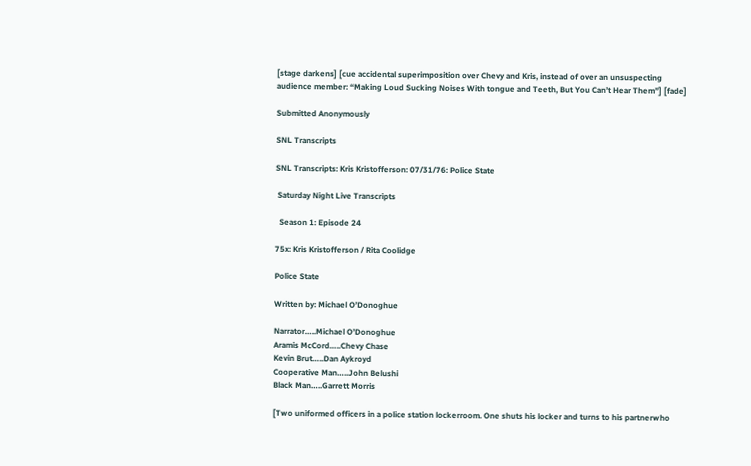[stage darkens] [cue accidental superimposition over Chevy and Kris, instead of over an unsuspecting audience member: “Making Loud Sucking Noises With tongue and Teeth, But You Can’t Hear Them”] [fade]

Submitted Anonymously

SNL Transcripts

SNL Transcripts: Kris Kristofferson: 07/31/76: Police State

 Saturday Night Live Transcripts

  Season 1: Episode 24

75x: Kris Kristofferson / Rita Coolidge

Police State

Written by: Michael O’Donoghue

Narrator…..Michael O’Donoghue
Aramis McCord…..Chevy Chase
Kevin Brut…..Dan Aykroyd
Cooperative Man…..John Belushi
Black Man…..Garrett Morris

[Two uniformed officers in a police station lockerroom. One shuts his locker and turns to his partnerwho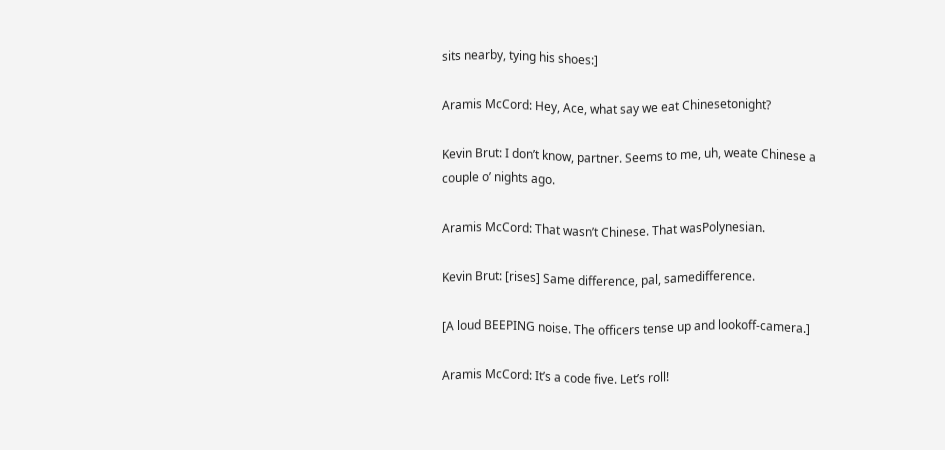sits nearby, tying his shoes:]

Aramis McCord: Hey, Ace, what say we eat Chinesetonight?

Kevin Brut: I don’t know, partner. Seems to me, uh, weate Chinese a couple o’ nights ago.

Aramis McCord: That wasn’t Chinese. That wasPolynesian.

Kevin Brut: [rises] Same difference, pal, samedifference.

[A loud BEEPING noise. The officers tense up and lookoff-camera.]

Aramis McCord: It’s a code five. Let’s roll!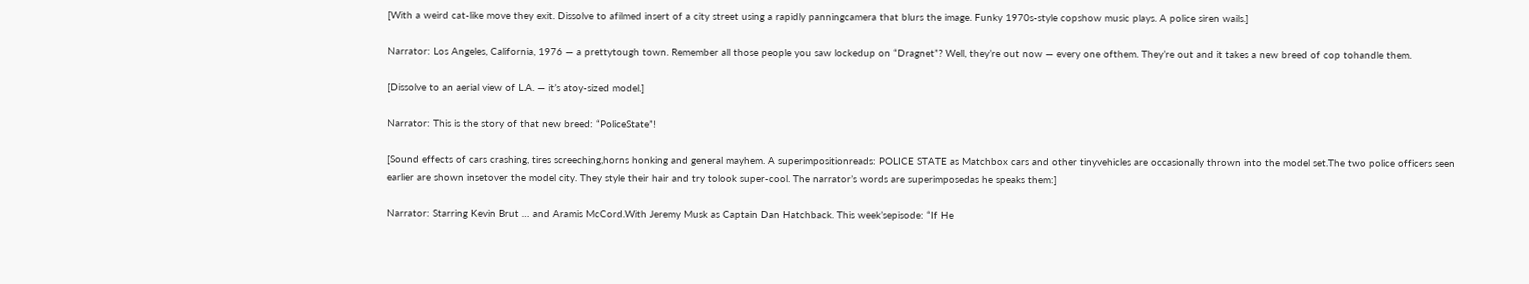[With a weird cat-like move they exit. Dissolve to afilmed insert of a city street using a rapidly panningcamera that blurs the image. Funky 1970s-style copshow music plays. A police siren wails.]

Narrator: Los Angeles, California, 1976 — a prettytough town. Remember all those people you saw lockedup on “Dragnet”? Well, they’re out now — every one ofthem. They’re out and it takes a new breed of cop tohandle them.

[Dissolve to an aerial view of L.A. — it’s atoy-sized model.]

Narrator: This is the story of that new breed: “PoliceState”!

[Sound effects of cars crashing, tires screeching,horns honking and general mayhem. A superimpositionreads: POLICE STATE as Matchbox cars and other tinyvehicles are occasionally thrown into the model set.The two police officers seen earlier are shown insetover the model city. They style their hair and try tolook super-cool. The narrator’s words are superimposedas he speaks them:]

Narrator: Starring Kevin Brut … and Aramis McCord.With Jeremy Musk as Captain Dan Hatchback. This week’sepisode: “If He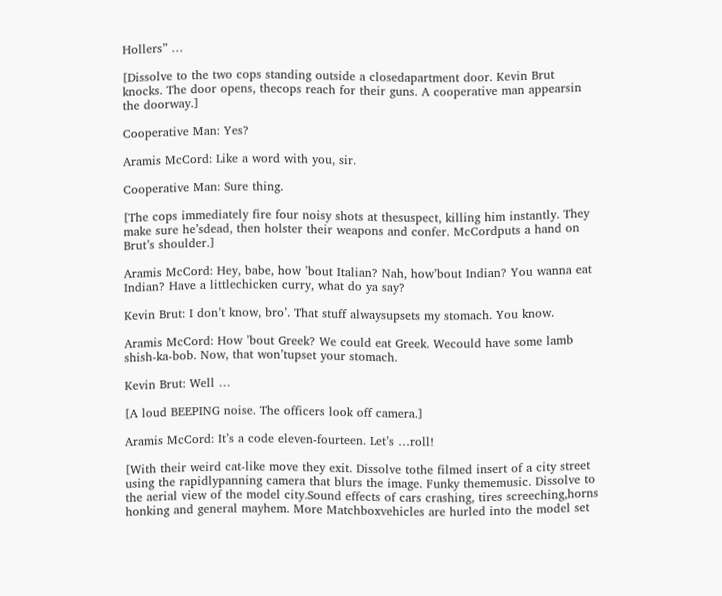Hollers” …

[Dissolve to the two cops standing outside a closedapartment door. Kevin Brut knocks. The door opens, thecops reach for their guns. A cooperative man appearsin the doorway.]

Cooperative Man: Yes?

Aramis McCord: Like a word with you, sir.

Cooperative Man: Sure thing.

[The cops immediately fire four noisy shots at thesuspect, killing him instantly. They make sure he’sdead, then holster their weapons and confer. McCordputs a hand on Brut’s shoulder.]

Aramis McCord: Hey, babe, how ’bout Italian? Nah, how’bout Indian? You wanna eat Indian? Have a littlechicken curry, what do ya say?

Kevin Brut: I don’t know, bro’. That stuff alwaysupsets my stomach. You know.

Aramis McCord: How ’bout Greek? We could eat Greek. Wecould have some lamb shish-ka-bob. Now, that won’tupset your stomach.

Kevin Brut: Well …

[A loud BEEPING noise. The officers look off camera.]

Aramis McCord: It’s a code eleven-fourteen. Let’s …roll!

[With their weird cat-like move they exit. Dissolve tothe filmed insert of a city street using the rapidlypanning camera that blurs the image. Funky thememusic. Dissolve to the aerial view of the model city.Sound effects of cars crashing, tires screeching,horns honking and general mayhem. More Matchboxvehicles are hurled into the model set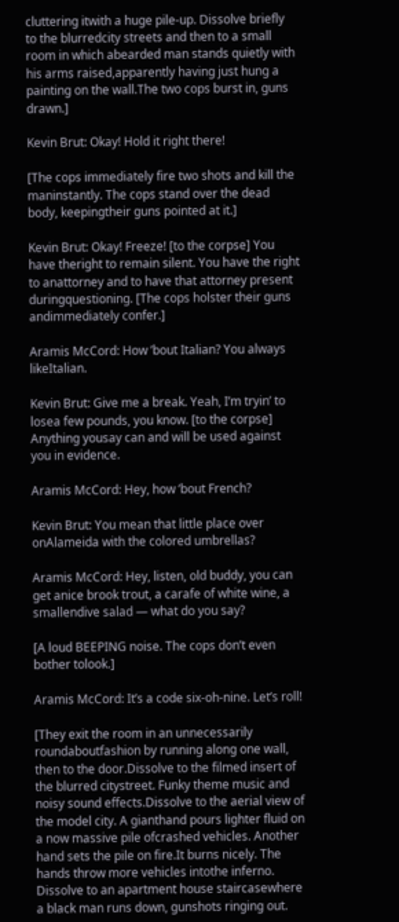cluttering itwith a huge pile-up. Dissolve briefly to the blurredcity streets and then to a small room in which abearded man stands quietly with his arms raised,apparently having just hung a painting on the wall.The two cops burst in, guns drawn.]

Kevin Brut: Okay! Hold it right there!

[The cops immediately fire two shots and kill the maninstantly. The cops stand over the dead body, keepingtheir guns pointed at it.]

Kevin Brut: Okay! Freeze! [to the corpse] You have theright to remain silent. You have the right to anattorney and to have that attorney present duringquestioning. [The cops holster their guns andimmediately confer.]

Aramis McCord: How ’bout Italian? You always likeItalian.

Kevin Brut: Give me a break. Yeah, I’m tryin’ to losea few pounds, you know. [to the corpse] Anything yousay can and will be used against you in evidence.

Aramis McCord: Hey, how ’bout French?

Kevin Brut: You mean that little place over onAlameida with the colored umbrellas?

Aramis McCord: Hey, listen, old buddy, you can get anice brook trout, a carafe of white wine, a smallendive salad — what do you say?

[A loud BEEPING noise. The cops don’t even bother tolook.]

Aramis McCord: It’s a code six-oh-nine. Let’s roll!

[They exit the room in an unnecessarily roundaboutfashion by running along one wall, then to the door.Dissolve to the filmed insert of the blurred citystreet. Funky theme music and noisy sound effects.Dissolve to the aerial view of the model city. A gianthand pours lighter fluid on a now massive pile ofcrashed vehicles. Another hand sets the pile on fire.It burns nicely. The hands throw more vehicles intothe inferno. Dissolve to an apartment house staircasewhere a black man runs down, gunshots ringing out.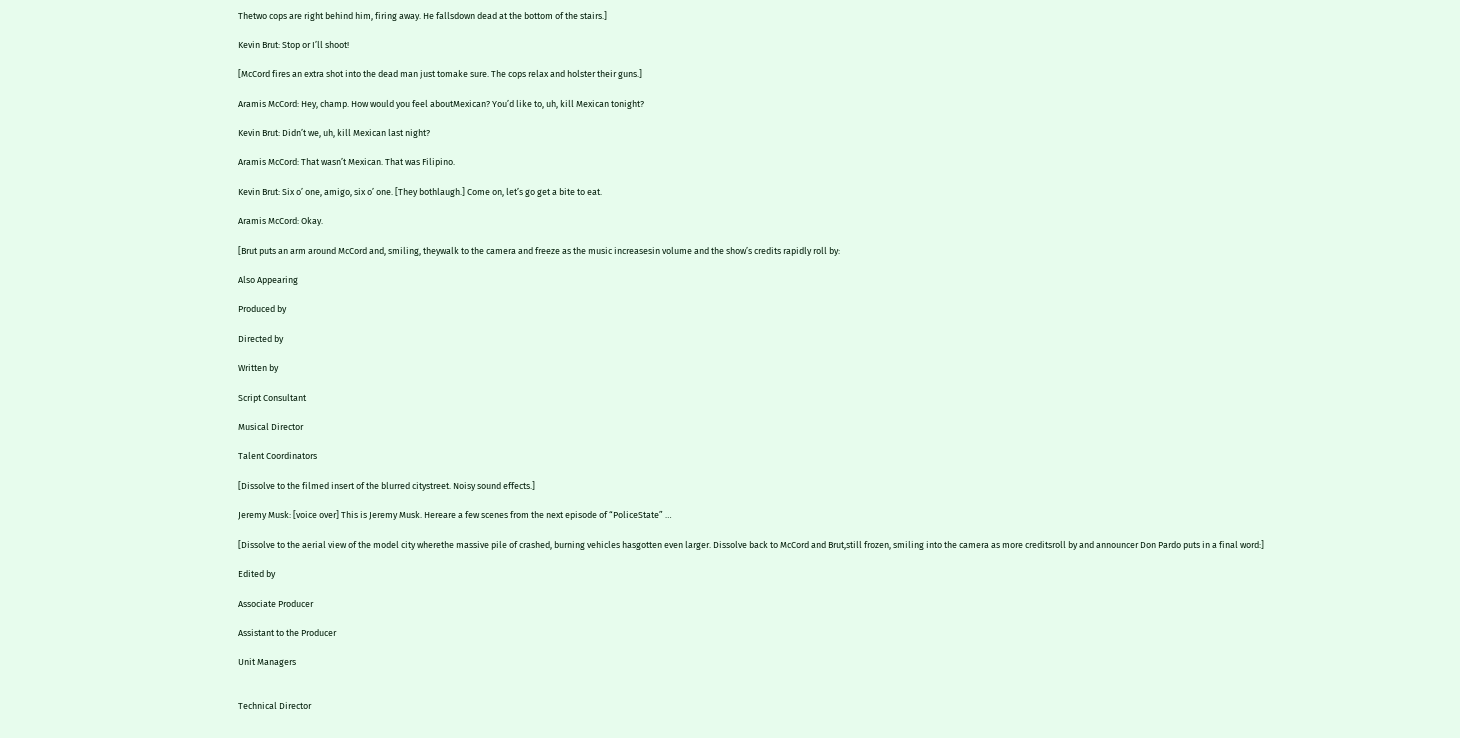Thetwo cops are right behind him, firing away. He fallsdown dead at the bottom of the stairs.]

Kevin Brut: Stop or I’ll shoot!

[McCord fires an extra shot into the dead man just tomake sure. The cops relax and holster their guns.]

Aramis McCord: Hey, champ. How would you feel aboutMexican? You’d like to, uh, kill Mexican tonight?

Kevin Brut: Didn’t we, uh, kill Mexican last night?

Aramis McCord: That wasn’t Mexican. That was Filipino.

Kevin Brut: Six o’ one, amigo, six o’ one. [They bothlaugh.] Come on, let’s go get a bite to eat.

Aramis McCord: Okay.

[Brut puts an arm around McCord and, smiling, theywalk to the camera and freeze as the music increasesin volume and the show’s credits rapidly roll by:

Also Appearing

Produced by

Directed by

Written by

Script Consultant

Musical Director

Talent Coordinators

[Dissolve to the filmed insert of the blurred citystreet. Noisy sound effects.]

Jeremy Musk: [voice over] This is Jeremy Musk. Hereare a few scenes from the next episode of “PoliceState” …

[Dissolve to the aerial view of the model city wherethe massive pile of crashed, burning vehicles hasgotten even larger. Dissolve back to McCord and Brut,still frozen, smiling into the camera as more creditsroll by and announcer Don Pardo puts in a final word:]

Edited by

Associate Producer

Assistant to the Producer

Unit Managers


Technical Director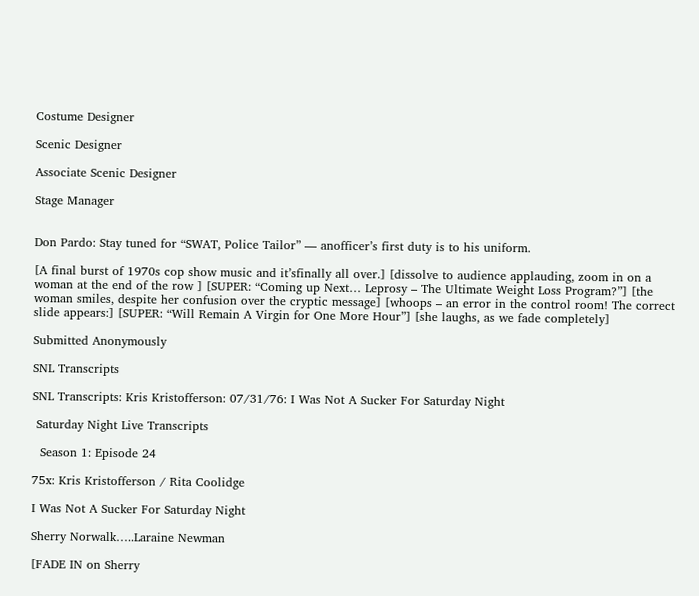Costume Designer

Scenic Designer

Associate Scenic Designer

Stage Manager


Don Pardo: Stay tuned for “SWAT, Police Tailor” — anofficer’s first duty is to his uniform.

[A final burst of 1970s cop show music and it’sfinally all over.] [dissolve to audience applauding, zoom in on a woman at the end of the row ] [SUPER: “Coming up Next… Leprosy – The Ultimate Weight Loss Program?”] [the woman smiles, despite her confusion over the cryptic message] [whoops – an error in the control room! The correct slide appears:] [SUPER: “Will Remain A Virgin for One More Hour”] [she laughs, as we fade completely]

Submitted Anonymously

SNL Transcripts

SNL Transcripts: Kris Kristofferson: 07/31/76: I Was Not A Sucker For Saturday Night

 Saturday Night Live Transcripts

  Season 1: Episode 24

75x: Kris Kristofferson / Rita Coolidge

I Was Not A Sucker For Saturday Night

Sherry Norwalk…..Laraine Newman

[FADE IN on Sherry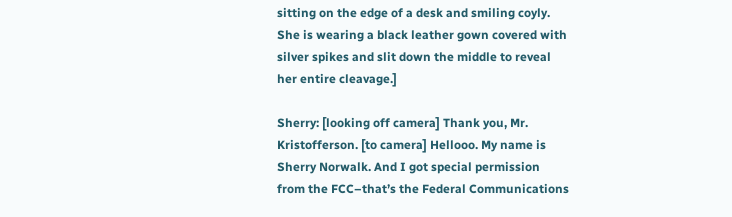sitting on the edge of a desk and smiling coyly. She is wearing a black leather gown covered with silver spikes and slit down the middle to reveal her entire cleavage.]

Sherry: [looking off camera] Thank you, Mr. Kristofferson. [to camera] Hellooo. My name is Sherry Norwalk. And I got special permission from the FCC–that’s the Federal Communications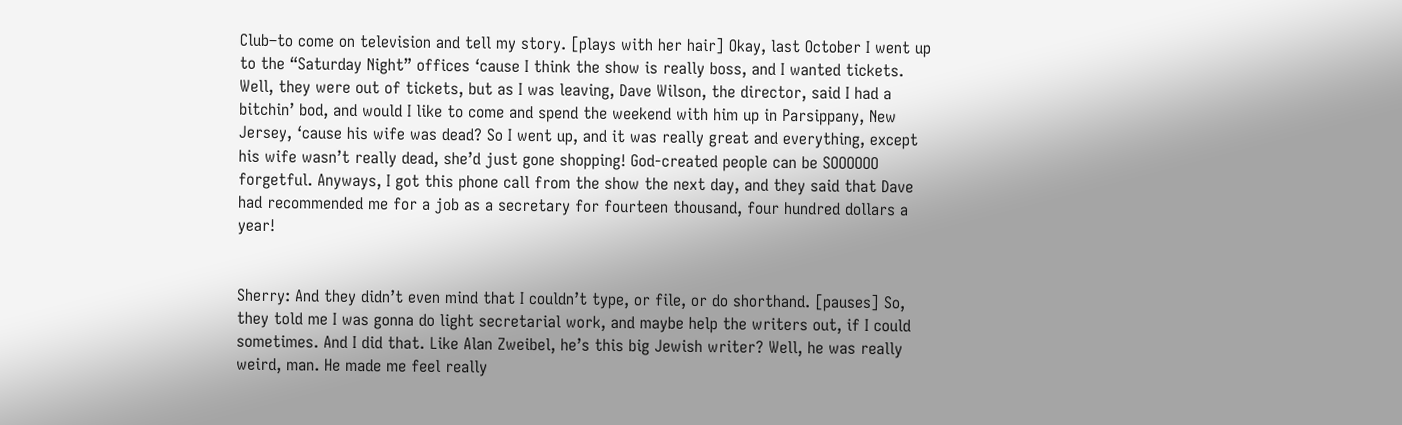Club–to come on television and tell my story. [plays with her hair] Okay, last October I went up to the “Saturday Night” offices ‘cause I think the show is really boss, and I wanted tickets. Well, they were out of tickets, but as I was leaving, Dave Wilson, the director, said I had a bitchin’ bod, and would I like to come and spend the weekend with him up in Parsippany, New Jersey, ‘cause his wife was dead? So I went up, and it was really great and everything, except his wife wasn’t really dead, she’d just gone shopping! God-created people can be SOOOOOO forgetful. Anyways, I got this phone call from the show the next day, and they said that Dave had recommended me for a job as a secretary for fourteen thousand, four hundred dollars a year!


Sherry: And they didn’t even mind that I couldn’t type, or file, or do shorthand. [pauses] So, they told me I was gonna do light secretarial work, and maybe help the writers out, if I could sometimes. And I did that. Like Alan Zweibel, he’s this big Jewish writer? Well, he was really weird, man. He made me feel really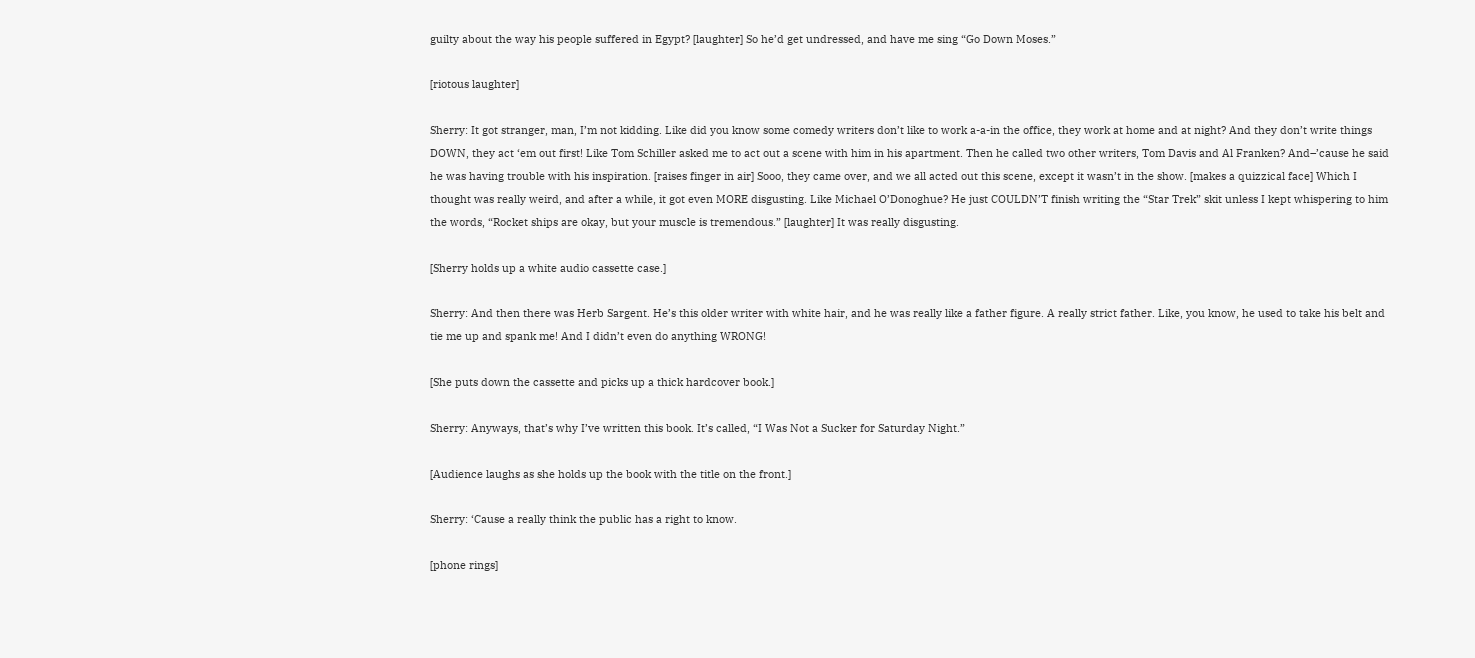guilty about the way his people suffered in Egypt? [laughter] So he’d get undressed, and have me sing “Go Down Moses.”

[riotous laughter]

Sherry: It got stranger, man, I’m not kidding. Like did you know some comedy writers don’t like to work a-a-in the office, they work at home and at night? And they don’t write things DOWN, they act ‘em out first! Like Tom Schiller asked me to act out a scene with him in his apartment. Then he called two other writers, Tom Davis and Al Franken? And–’cause he said he was having trouble with his inspiration. [raises finger in air] Sooo, they came over, and we all acted out this scene, except it wasn’t in the show. [makes a quizzical face] Which I thought was really weird, and after a while, it got even MORE disgusting. Like Michael O’Donoghue? He just COULDN’T finish writing the “Star Trek” skit unless I kept whispering to him the words, “Rocket ships are okay, but your muscle is tremendous.” [laughter] It was really disgusting.

[Sherry holds up a white audio cassette case.]

Sherry: And then there was Herb Sargent. He’s this older writer with white hair, and he was really like a father figure. A really strict father. Like, you know, he used to take his belt and tie me up and spank me! And I didn’t even do anything WRONG!

[She puts down the cassette and picks up a thick hardcover book.]

Sherry: Anyways, that’s why I’ve written this book. It’s called, “I Was Not a Sucker for Saturday Night.”

[Audience laughs as she holds up the book with the title on the front.]

Sherry: ‘Cause a really think the public has a right to know.

[phone rings]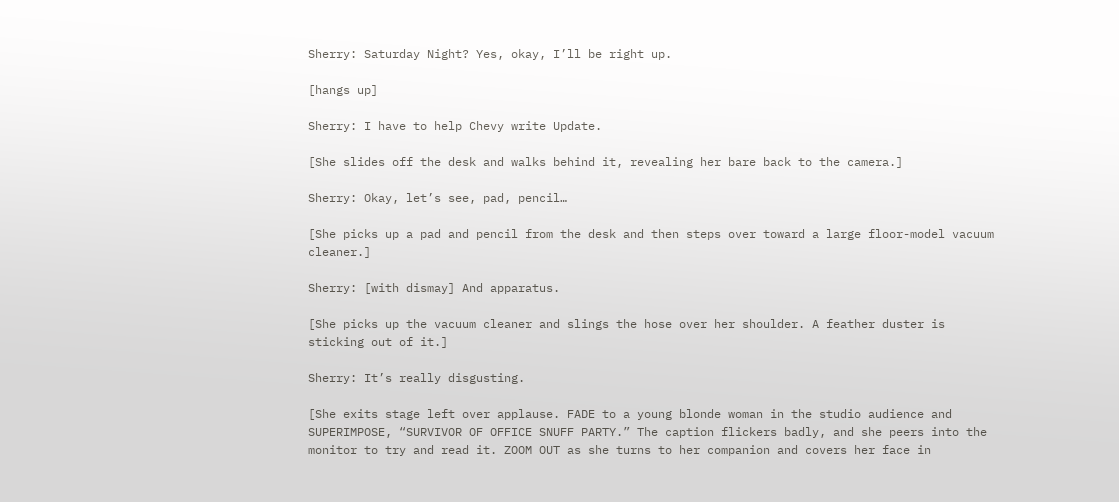Sherry: Saturday Night? Yes, okay, I’ll be right up.

[hangs up]

Sherry: I have to help Chevy write Update.

[She slides off the desk and walks behind it, revealing her bare back to the camera.]

Sherry: Okay, let’s see, pad, pencil…

[She picks up a pad and pencil from the desk and then steps over toward a large floor-model vacuum cleaner.]

Sherry: [with dismay] And apparatus.

[She picks up the vacuum cleaner and slings the hose over her shoulder. A feather duster is sticking out of it.]

Sherry: It’s really disgusting.

[She exits stage left over applause. FADE to a young blonde woman in the studio audience and SUPERIMPOSE, “SURVIVOR OF OFFICE SNUFF PARTY.” The caption flickers badly, and she peers into the monitor to try and read it. ZOOM OUT as she turns to her companion and covers her face in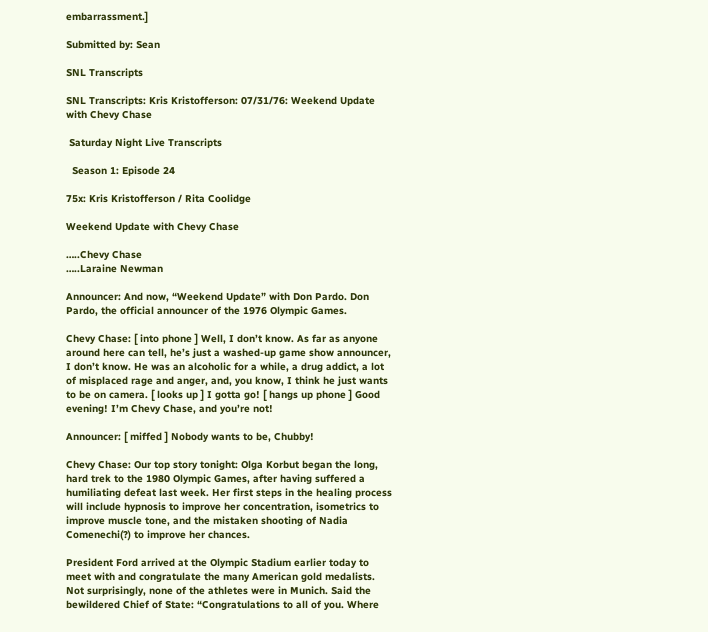embarrassment.]

Submitted by: Sean

SNL Transcripts

SNL Transcripts: Kris Kristofferson: 07/31/76: Weekend Update with Chevy Chase

 Saturday Night Live Transcripts

  Season 1: Episode 24

75x: Kris Kristofferson / Rita Coolidge

Weekend Update with Chevy Chase

…..Chevy Chase
…..Laraine Newman

Announcer: And now, “Weekend Update” with Don Pardo. Don Pardo, the official announcer of the 1976 Olympic Games.

Chevy Chase: [ into phone ] Well, I don’t know. As far as anyone around here can tell, he’s just a washed-up game show announcer, I don’t know. He was an alcoholic for a while, a drug addict, a lot of misplaced rage and anger, and, you know, I think he just wants to be on camera. [ looks up ] I gotta go! [ hangs up phone ] Good evening! I’m Chevy Chase, and you’re not!

Announcer: [ miffed ] Nobody wants to be, Chubby!

Chevy Chase: Our top story tonight: Olga Korbut began the long, hard trek to the 1980 Olympic Games, after having suffered a humiliating defeat last week. Her first steps in the healing process will include hypnosis to improve her concentration, isometrics to improve muscle tone, and the mistaken shooting of Nadia Comenechi(?) to improve her chances.

President Ford arrived at the Olympic Stadium earlier today to meet with and congratulate the many American gold medalists. Not surprisingly, none of the athletes were in Munich. Said the bewildered Chief of State: “Congratulations to all of you. Where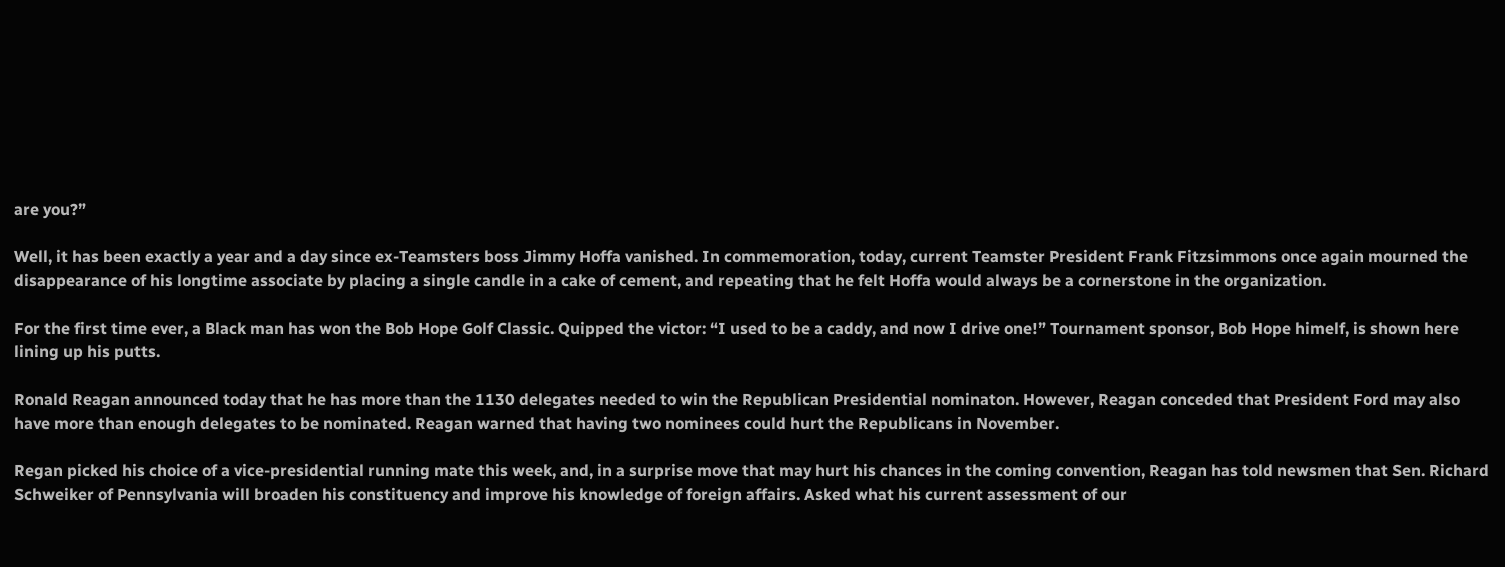are you?”

Well, it has been exactly a year and a day since ex-Teamsters boss Jimmy Hoffa vanished. In commemoration, today, current Teamster President Frank Fitzsimmons once again mourned the disappearance of his longtime associate by placing a single candle in a cake of cement, and repeating that he felt Hoffa would always be a cornerstone in the organization.

For the first time ever, a Black man has won the Bob Hope Golf Classic. Quipped the victor: “I used to be a caddy, and now I drive one!” Tournament sponsor, Bob Hope himelf, is shown here lining up his putts.

Ronald Reagan announced today that he has more than the 1130 delegates needed to win the Republican Presidential nominaton. However, Reagan conceded that President Ford may also have more than enough delegates to be nominated. Reagan warned that having two nominees could hurt the Republicans in November.

Regan picked his choice of a vice-presidential running mate this week, and, in a surprise move that may hurt his chances in the coming convention, Reagan has told newsmen that Sen. Richard Schweiker of Pennsylvania will broaden his constituency and improve his knowledge of foreign affairs. Asked what his current assessment of our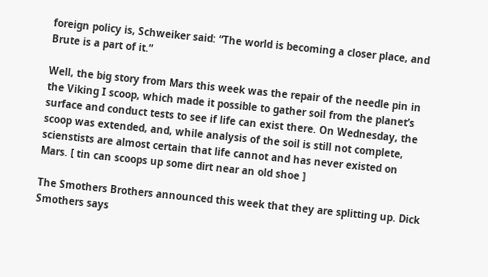foreign policy is, Schweiker said: “The world is becoming a closer place, and Brute is a part of it.”

Well, the big story from Mars this week was the repair of the needle pin in the Viking I scoop, which made it possible to gather soil from the planet’s surface and conduct tests to see if life can exist there. On Wednesday, the scoop was extended, and, while analysis of the soil is still not complete, scienstists are almost certain that life cannot and has never existed on Mars. [ tin can scoops up some dirt near an old shoe ]

The Smothers Brothers announced this week that they are splitting up. Dick Smothers says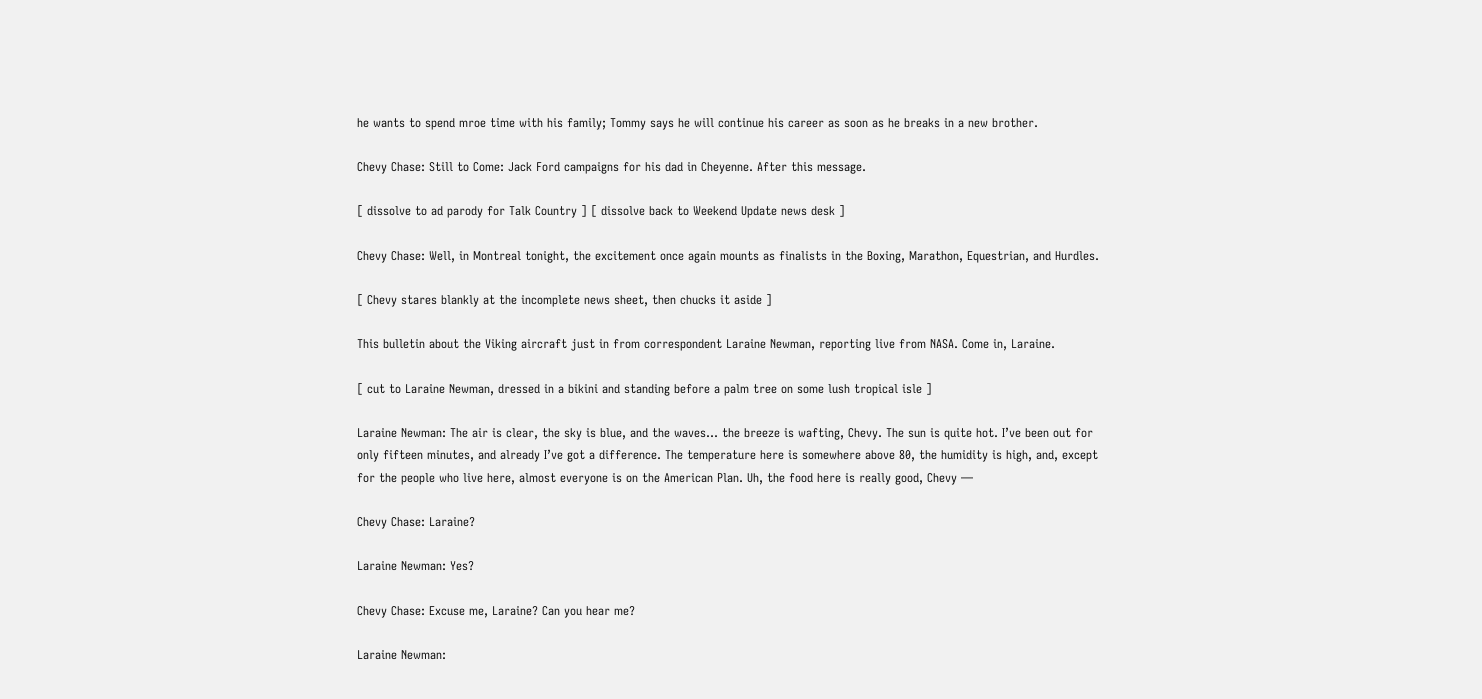he wants to spend mroe time with his family; Tommy says he will continue his career as soon as he breaks in a new brother.

Chevy Chase: Still to Come: Jack Ford campaigns for his dad in Cheyenne. After this message.

[ dissolve to ad parody for Talk Country ] [ dissolve back to Weekend Update news desk ]

Chevy Chase: Well, in Montreal tonight, the excitement once again mounts as finalists in the Boxing, Marathon, Equestrian, and Hurdles.

[ Chevy stares blankly at the incomplete news sheet, then chucks it aside ]

This bulletin about the Viking aircraft just in from correspondent Laraine Newman, reporting live from NASA. Come in, Laraine.

[ cut to Laraine Newman, dressed in a bikini and standing before a palm tree on some lush tropical isle ]

Laraine Newman: The air is clear, the sky is blue, and the waves… the breeze is wafting, Chevy. The sun is quite hot. I’ve been out for only fifteen minutes, and already I’ve got a difference. The temperature here is somewhere above 80, the humidity is high, and, except for the people who live here, almost everyone is on the American Plan. Uh, the food here is really good, Chevy —

Chevy Chase: Laraine?

Laraine Newman: Yes?

Chevy Chase: Excuse me, Laraine? Can you hear me?

Laraine Newman: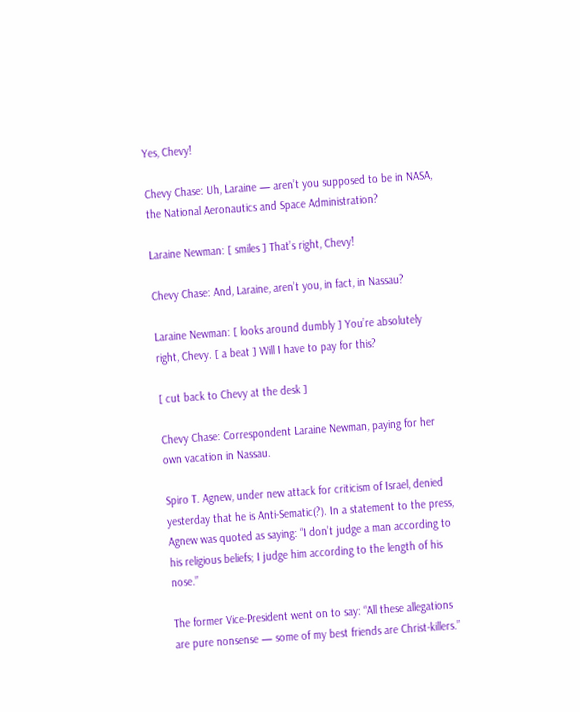Yes, Chevy!

Chevy Chase: Uh, Laraine — aren’t you supposed to be in NASA, the National Aeronautics and Space Administration?

Laraine Newman: [ smiles ] That’s right, Chevy!

Chevy Chase: And, Laraine, aren’t you, in fact, in Nassau?

Laraine Newman: [ looks around dumbly ] You’re absolutely right, Chevy. [ a beat ] Will I have to pay for this?

[ cut back to Chevy at the desk ]

Chevy Chase: Correspondent Laraine Newman, paying for her own vacation in Nassau.

Spiro T. Agnew, under new attack for criticism of Israel, denied yesterday that he is Anti-Sematic(?). In a statement to the press, Agnew was quoted as saying: “I don’t judge a man according to his religious beliefs; I judge him according to the length of his nose.”

The former Vice-President went on to say: “All these allegations are pure nonsense — some of my best friends are Christ-killers.”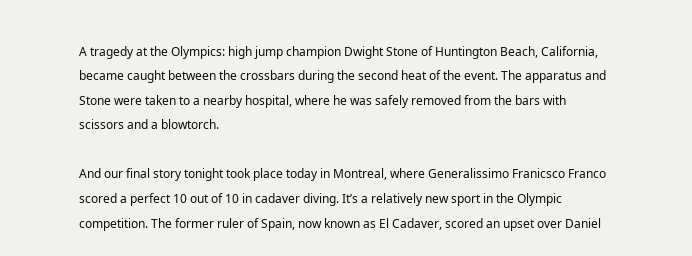A tragedy at the Olympics: high jump champion Dwight Stone of Huntington Beach, California, became caught between the crossbars during the second heat of the event. The apparatus and Stone were taken to a nearby hospital, where he was safely removed from the bars with scissors and a blowtorch.

And our final story tonight took place today in Montreal, where Generalissimo Franicsco Franco scored a perfect 10 out of 10 in cadaver diving. It’s a relatively new sport in the Olympic competition. The former ruler of Spain, now known as El Cadaver, scored an upset over Daniel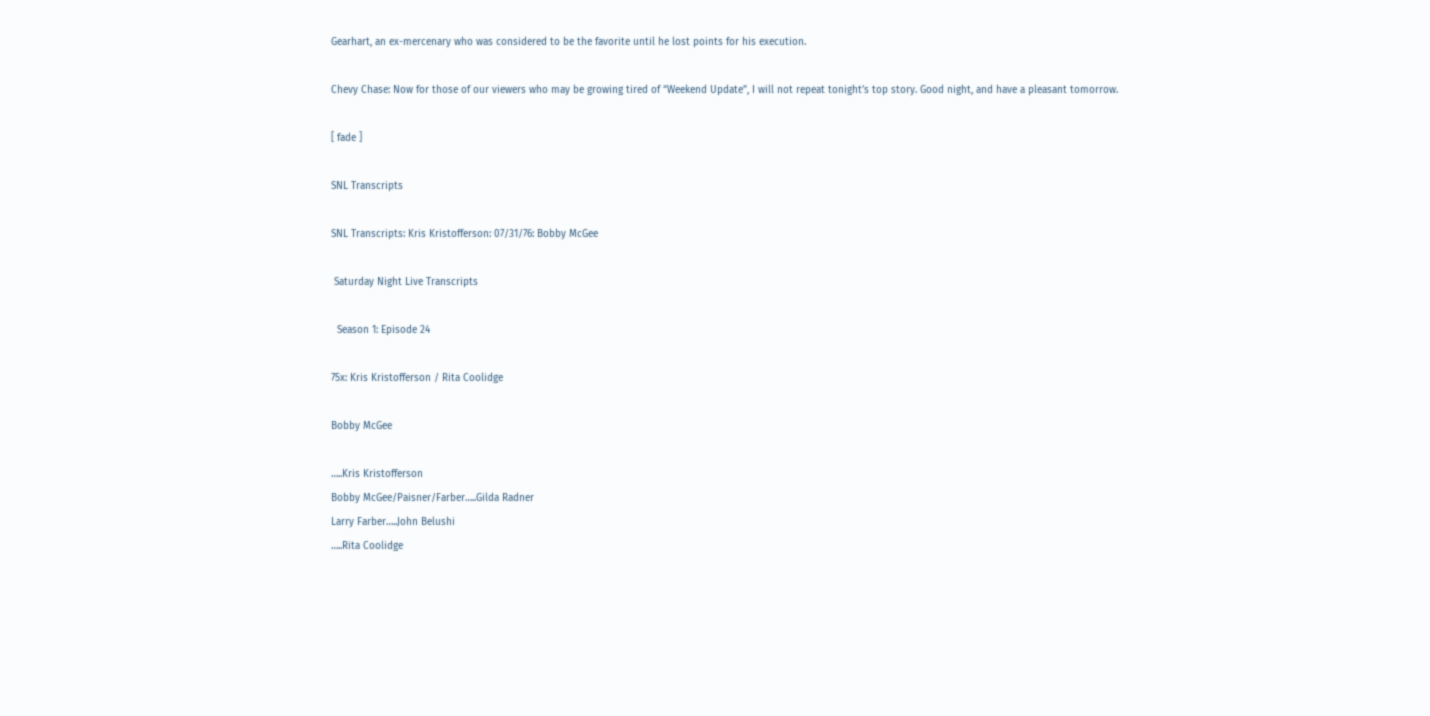Gearhart, an ex-mercenary who was considered to be the favorite until he lost points for his execution.

Chevy Chase: Now for those of our viewers who may be growing tired of “Weekend Update”, I will not repeat tonight’s top story. Good night, and have a pleasant tomorrow.

[ fade ]

SNL Transcripts

SNL Transcripts: Kris Kristofferson: 07/31/76: Bobby McGee

 Saturday Night Live Transcripts

  Season 1: Episode 24

75x: Kris Kristofferson / Rita Coolidge

Bobby McGee

…..Kris Kristofferson
Bobby McGee/Paisner/Farber…..Gilda Radner
Larry Farber…..John Belushi
…..Rita Coolidge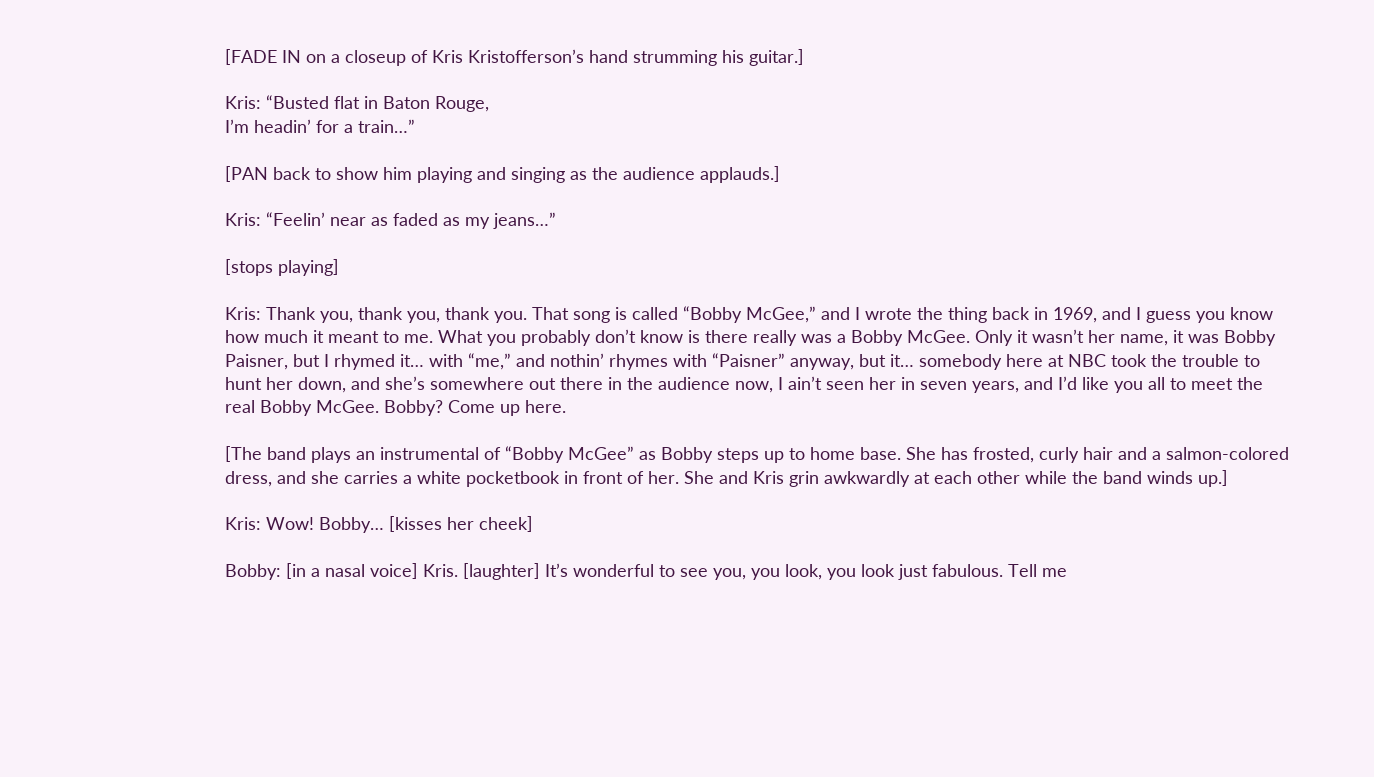[FADE IN on a closeup of Kris Kristofferson’s hand strumming his guitar.]

Kris: “Busted flat in Baton Rouge,
I’m headin’ for a train…”

[PAN back to show him playing and singing as the audience applauds.]

Kris: “Feelin’ near as faded as my jeans…”

[stops playing]

Kris: Thank you, thank you, thank you. That song is called “Bobby McGee,” and I wrote the thing back in 1969, and I guess you know how much it meant to me. What you probably don’t know is there really was a Bobby McGee. Only it wasn’t her name, it was Bobby Paisner, but I rhymed it… with “me,” and nothin’ rhymes with “Paisner” anyway, but it… somebody here at NBC took the trouble to hunt her down, and she’s somewhere out there in the audience now, I ain’t seen her in seven years, and I’d like you all to meet the real Bobby McGee. Bobby? Come up here.

[The band plays an instrumental of “Bobby McGee” as Bobby steps up to home base. She has frosted, curly hair and a salmon-colored dress, and she carries a white pocketbook in front of her. She and Kris grin awkwardly at each other while the band winds up.]

Kris: Wow! Bobby… [kisses her cheek]

Bobby: [in a nasal voice] Kris. [laughter] It’s wonderful to see you, you look, you look just fabulous. Tell me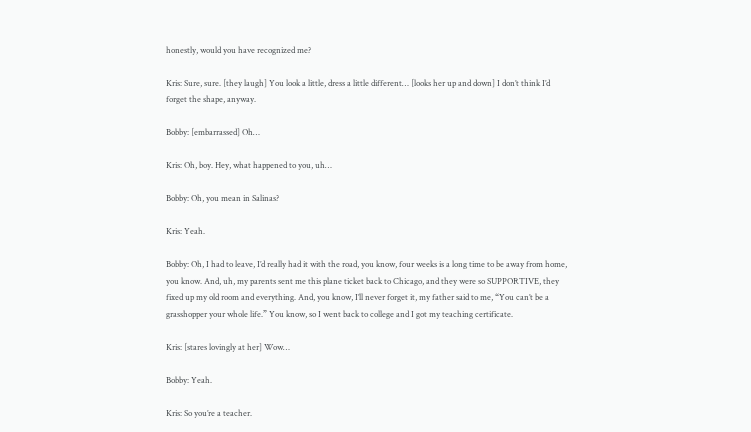honestly, would you have recognized me?

Kris: Sure, sure. [they laugh] You look a little, dress a little different… [looks her up and down] I don’t think I’d forget the shape, anyway.

Bobby: [embarrassed] Oh…

Kris: Oh, boy. Hey, what happened to you, uh…

Bobby: Oh, you mean in Salinas?

Kris: Yeah.

Bobby: Oh, I had to leave, I’d really had it with the road, you know, four weeks is a long time to be away from home, you know. And, uh, my parents sent me this plane ticket back to Chicago, and they were so SUPPORTIVE, they fixed up my old room and everything. And, you know, I’ll never forget it, my father said to me, “You can’t be a grasshopper your whole life.” You know, so I went back to college and I got my teaching certificate.

Kris: [stares lovingly at her] Wow…

Bobby: Yeah.

Kris: So you’re a teacher.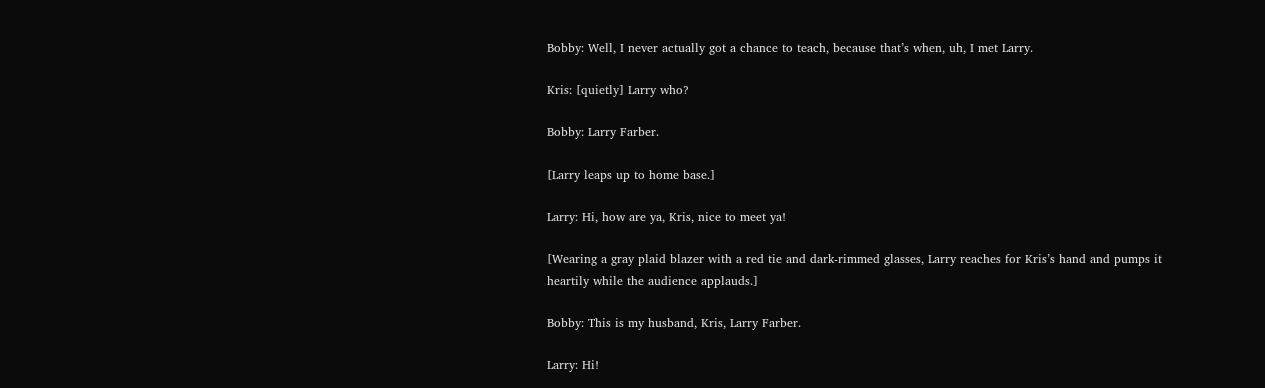Bobby: Well, I never actually got a chance to teach, because that’s when, uh, I met Larry.

Kris: [quietly] Larry who?

Bobby: Larry Farber.

[Larry leaps up to home base.]

Larry: Hi, how are ya, Kris, nice to meet ya!

[Wearing a gray plaid blazer with a red tie and dark-rimmed glasses, Larry reaches for Kris’s hand and pumps it heartily while the audience applauds.]

Bobby: This is my husband, Kris, Larry Farber.

Larry: Hi!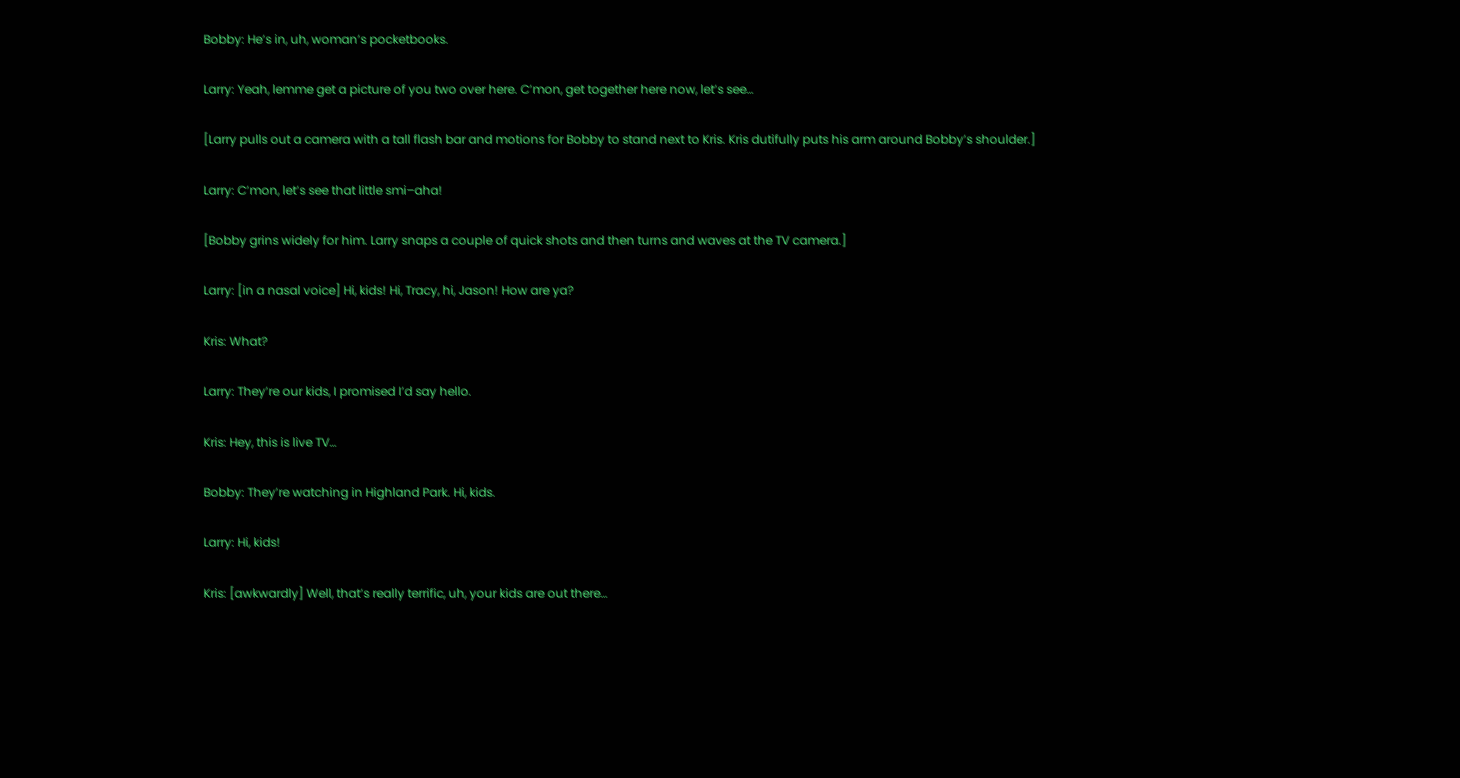Bobby: He’s in, uh, woman’s pocketbooks.

Larry: Yeah, lemme get a picture of you two over here. C’mon, get together here now, let’s see…

[Larry pulls out a camera with a tall flash bar and motions for Bobby to stand next to Kris. Kris dutifully puts his arm around Bobby’s shoulder.]

Larry: C’mon, let’s see that little smi–aha!

[Bobby grins widely for him. Larry snaps a couple of quick shots and then turns and waves at the TV camera.]

Larry: [in a nasal voice] Hi, kids! Hi, Tracy, hi, Jason! How are ya?

Kris: What?

Larry: They’re our kids, I promised I’d say hello.

Kris: Hey, this is live TV…

Bobby: They’re watching in Highland Park. Hi, kids.

Larry: Hi, kids!

Kris: [awkwardly] Well, that’s really terrific, uh, your kids are out there…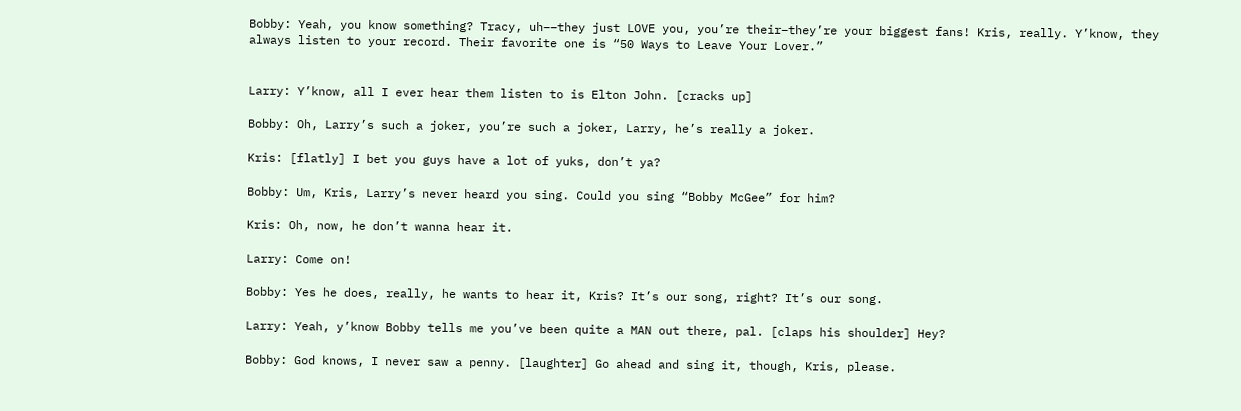Bobby: Yeah, you know something? Tracy, uh––they just LOVE you, you’re their–they’re your biggest fans! Kris, really. Y’know, they always listen to your record. Their favorite one is “50 Ways to Leave Your Lover.”


Larry: Y’know, all I ever hear them listen to is Elton John. [cracks up]

Bobby: Oh, Larry’s such a joker, you’re such a joker, Larry, he’s really a joker.

Kris: [flatly] I bet you guys have a lot of yuks, don’t ya?

Bobby: Um, Kris, Larry’s never heard you sing. Could you sing “Bobby McGee” for him?

Kris: Oh, now, he don’t wanna hear it.

Larry: Come on!

Bobby: Yes he does, really, he wants to hear it, Kris? It’s our song, right? It’s our song.

Larry: Yeah, y’know Bobby tells me you’ve been quite a MAN out there, pal. [claps his shoulder] Hey?

Bobby: God knows, I never saw a penny. [laughter] Go ahead and sing it, though, Kris, please.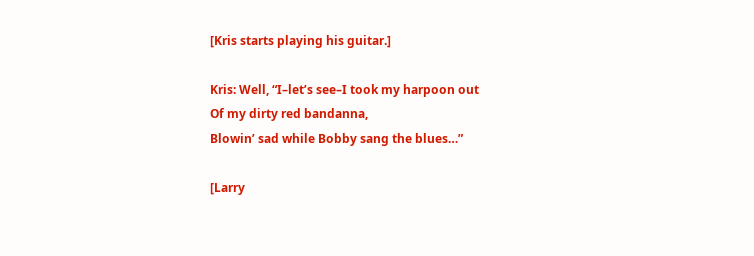[Kris starts playing his guitar.]

Kris: Well, “I–let’s see–I took my harpoon out
Of my dirty red bandanna,
Blowin’ sad while Bobby sang the blues…”

[Larry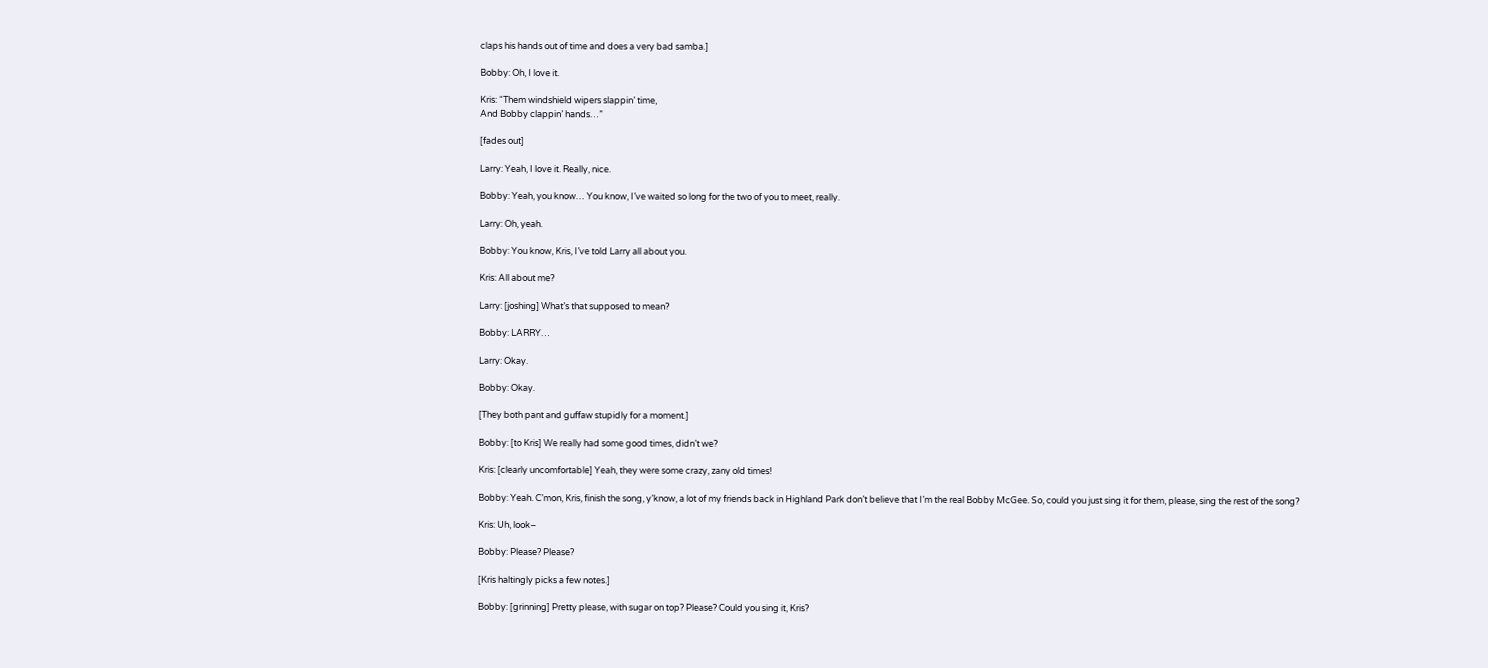claps his hands out of time and does a very bad samba.]

Bobby: Oh, I love it.

Kris: “Them windshield wipers slappin’ time,
And Bobby clappin’ hands…”

[fades out]

Larry: Yeah, I love it. Really, nice.

Bobby: Yeah, you know… You know, I’ve waited so long for the two of you to meet, really.

Larry: Oh, yeah.

Bobby: You know, Kris, I’ve told Larry all about you.

Kris: All about me?

Larry: [joshing] What’s that supposed to mean?

Bobby: LARRY…

Larry: Okay.

Bobby: Okay.

[They both pant and guffaw stupidly for a moment.]

Bobby: [to Kris] We really had some good times, didn’t we?

Kris: [clearly uncomfortable] Yeah, they were some crazy, zany old times!

Bobby: Yeah. C’mon, Kris, finish the song, y’know, a lot of my friends back in Highland Park don’t believe that I’m the real Bobby McGee. So, could you just sing it for them, please, sing the rest of the song?

Kris: Uh, look–

Bobby: Please? Please?

[Kris haltingly picks a few notes.]

Bobby: [grinning] Pretty please, with sugar on top? Please? Could you sing it, Kris?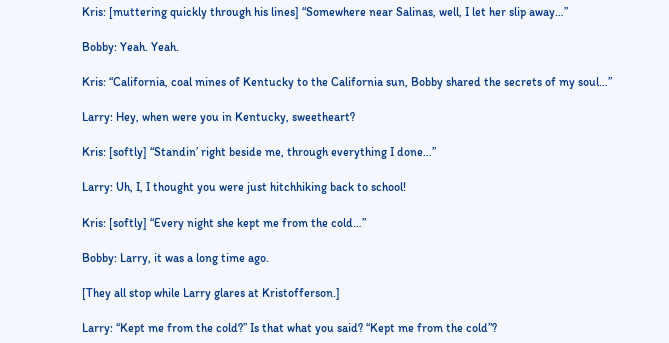Kris: [muttering quickly through his lines] “Somewhere near Salinas, well, I let her slip away…”

Bobby: Yeah. Yeah.

Kris: “California, coal mines of Kentucky to the California sun, Bobby shared the secrets of my soul…”

Larry: Hey, when were you in Kentucky, sweetheart?

Kris: [softly] “Standin’ right beside me, through everything I done…”

Larry: Uh, I, I thought you were just hitchhiking back to school!

Kris: [softly] “Every night she kept me from the cold…”

Bobby: Larry, it was a long time ago.

[They all stop while Larry glares at Kristofferson.]

Larry: “Kept me from the cold?” Is that what you said? “Kept me from the cold”?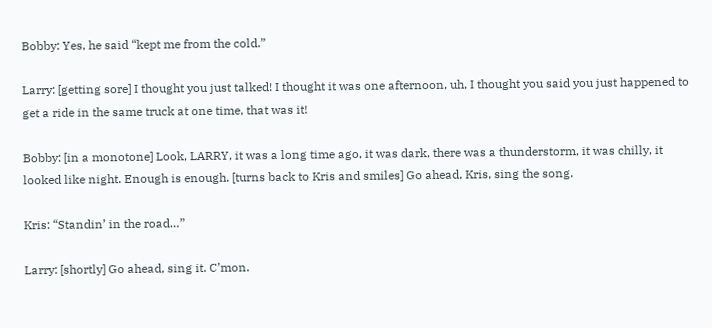Bobby: Yes, he said “kept me from the cold.”

Larry: [getting sore] I thought you just talked! I thought it was one afternoon, uh, I thought you said you just happened to get a ride in the same truck at one time, that was it!

Bobby: [in a monotone] Look, LARRY, it was a long time ago, it was dark, there was a thunderstorm, it was chilly, it looked like night. Enough is enough. [turns back to Kris and smiles] Go ahead, Kris, sing the song.

Kris: “Standin’ in the road…”

Larry: [shortly] Go ahead, sing it. C’mon.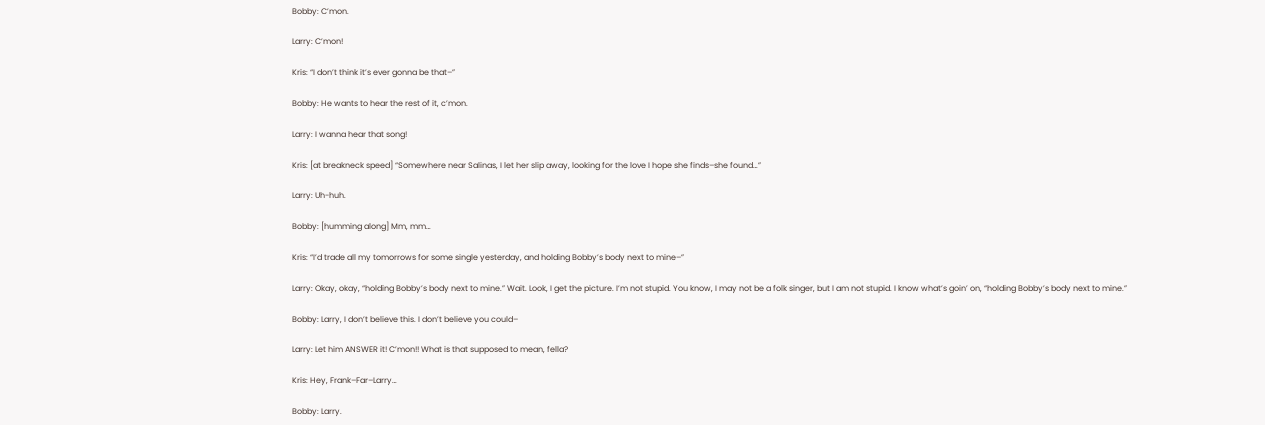Bobby: C’mon.

Larry: C’mon!

Kris: “I don’t think it’s ever gonna be that–”

Bobby: He wants to hear the rest of it, c’mon.

Larry: I wanna hear that song!

Kris: [at breakneck speed] “Somewhere near Salinas, I let her slip away, looking for the love I hope she finds–she found…”

Larry: Uh-huh.

Bobby: [humming along] Mm, mm…

Kris: “I’d trade all my tomorrows for some single yesterday, and holding Bobby’s body next to mine–”

Larry: Okay, okay, “holding Bobby’s body next to mine.” Wait. Look, I get the picture. I’m not stupid. You know, I may not be a folk singer, but I am not stupid. I know what’s goin’ on, “holding Bobby’s body next to mine.”

Bobby: Larry, I don’t believe this. I don’t believe you could–

Larry: Let him ANSWER it! C’mon!! What is that supposed to mean, fella?

Kris: Hey, Frank–Far–Larry…

Bobby: Larry.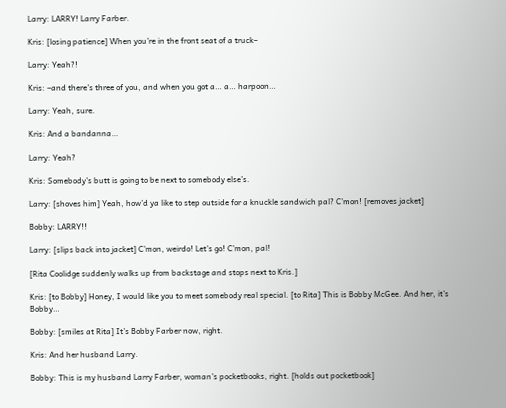Larry: LARRY! Larry Farber.

Kris: [losing patience] When you’re in the front seat of a truck–

Larry: Yeah?!

Kris: –and there’s three of you, and when you got a… a… harpoon…

Larry: Yeah, sure.

Kris: And a bandanna…

Larry: Yeah?

Kris: Somebody’s butt is going to be next to somebody else’s.

Larry: [shoves him] Yeah, how’d ya like to step outside for a knuckle sandwich pal? C’mon! [removes jacket]

Bobby: LARRY!!

Larry: [slips back into jacket] C’mon, weirdo! Let’s go! C’mon, pal!

[Rita Coolidge suddenly walks up from backstage and stops next to Kris.]

Kris: [to Bobby] Honey, I would like you to meet somebody real special. [to Rita] This is Bobby McGee. And her, it’s Bobby…

Bobby: [smiles at Rita] It’s Bobby Farber now, right.

Kris: And her husband Larry.

Bobby: This is my husband Larry Farber, woman’s pocketbooks, right. [holds out pocketbook]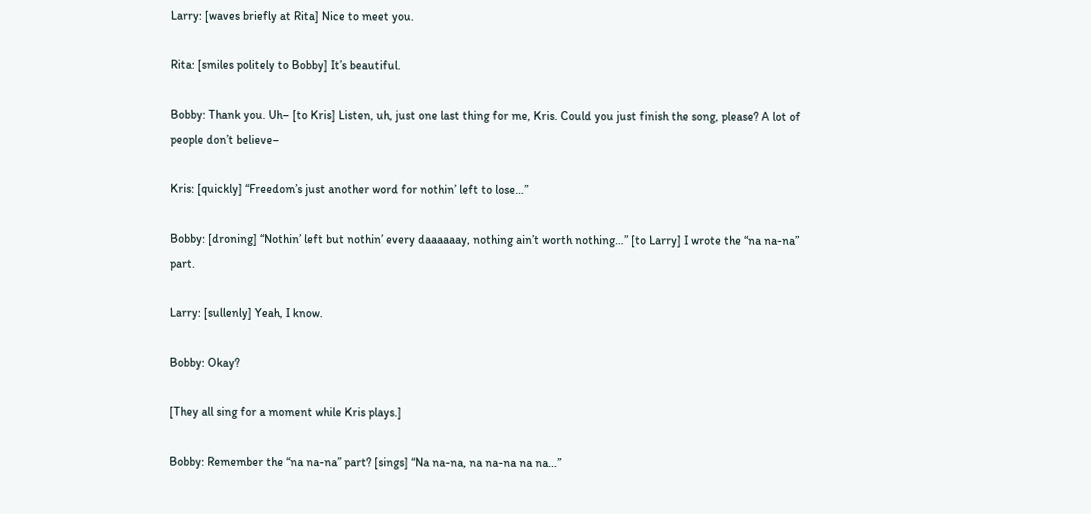Larry: [waves briefly at Rita] Nice to meet you.

Rita: [smiles politely to Bobby] It’s beautiful.

Bobby: Thank you. Uh– [to Kris] Listen, uh, just one last thing for me, Kris. Could you just finish the song, please? A lot of people don’t believe–

Kris: [quickly] “Freedom’s just another word for nothin’ left to lose…”

Bobby: [droning] “Nothin’ left but nothin’ every daaaaaay, nothing ain’t worth nothing…” [to Larry] I wrote the “na na-na” part.

Larry: [sullenly] Yeah, I know.

Bobby: Okay?

[They all sing for a moment while Kris plays.]

Bobby: Remember the “na na-na” part? [sings] “Na na-na, na na-na na na…”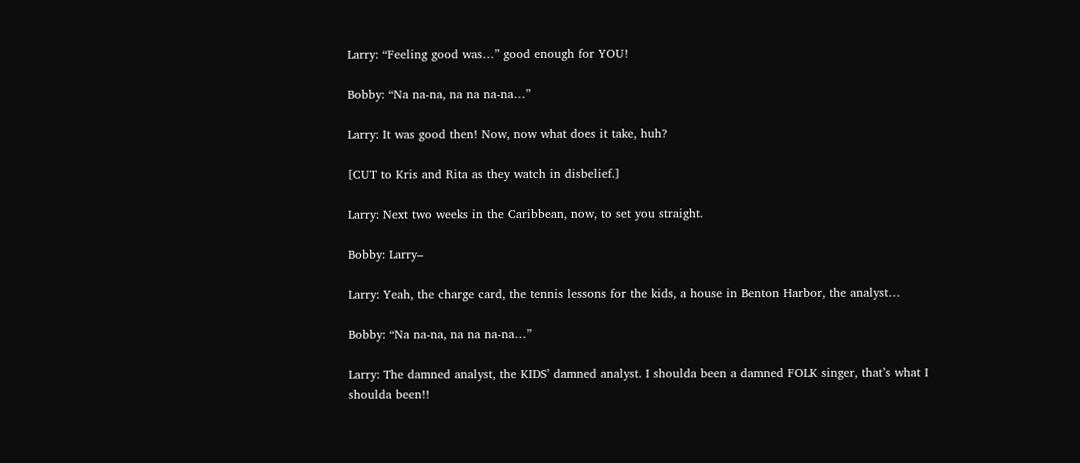Larry: “Feeling good was…” good enough for YOU!

Bobby: “Na na-na, na na na-na…”

Larry: It was good then! Now, now what does it take, huh?

[CUT to Kris and Rita as they watch in disbelief.]

Larry: Next two weeks in the Caribbean, now, to set you straight.

Bobby: Larry–

Larry: Yeah, the charge card, the tennis lessons for the kids, a house in Benton Harbor, the analyst…

Bobby: “Na na-na, na na na-na…”

Larry: The damned analyst, the KIDS’ damned analyst. I shoulda been a damned FOLK singer, that’s what I shoulda been!!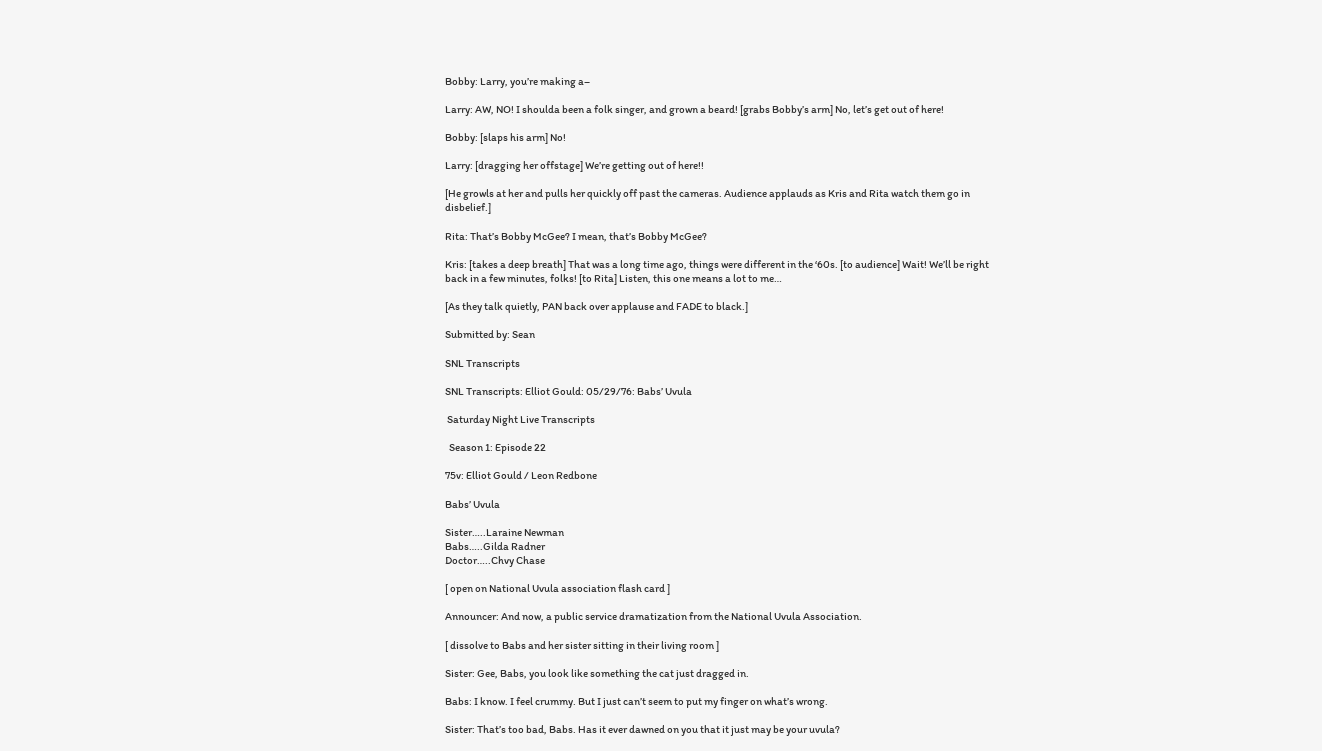Bobby: Larry, you’re making a–

Larry: AW, NO! I shoulda been a folk singer, and grown a beard! [grabs Bobby’s arm] No, let’s get out of here!

Bobby: [slaps his arm] No!

Larry: [dragging her offstage] We’re getting out of here!!

[He growls at her and pulls her quickly off past the cameras. Audience applauds as Kris and Rita watch them go in disbelief.]

Rita: That’s Bobby McGee? I mean, that’s Bobby McGee?

Kris: [takes a deep breath] That was a long time ago, things were different in the ‘60s. [to audience] Wait! We’ll be right back in a few minutes, folks! [to Rita] Listen, this one means a lot to me…

[As they talk quietly, PAN back over applause and FADE to black.]

Submitted by: Sean

SNL Transcripts

SNL Transcripts: Elliot Gould: 05/29/76: Babs’ Uvula

 Saturday Night Live Transcripts

  Season 1: Episode 22

75v: Elliot Gould / Leon Redbone

Babs’ Uvula

Sister…..Laraine Newman
Babs…..Gilda Radner
Doctor…..Chvy Chase

[ open on National Uvula association flash card ]

Announcer: And now, a public service dramatization from the National Uvula Association.

[ dissolve to Babs and her sister sitting in their living room ]

Sister: Gee, Babs, you look like something the cat just dragged in.

Babs: I know. I feel crummy. But I just can’t seem to put my finger on what’s wrong.

Sister: That’s too bad, Babs. Has it ever dawned on you that it just may be your uvula?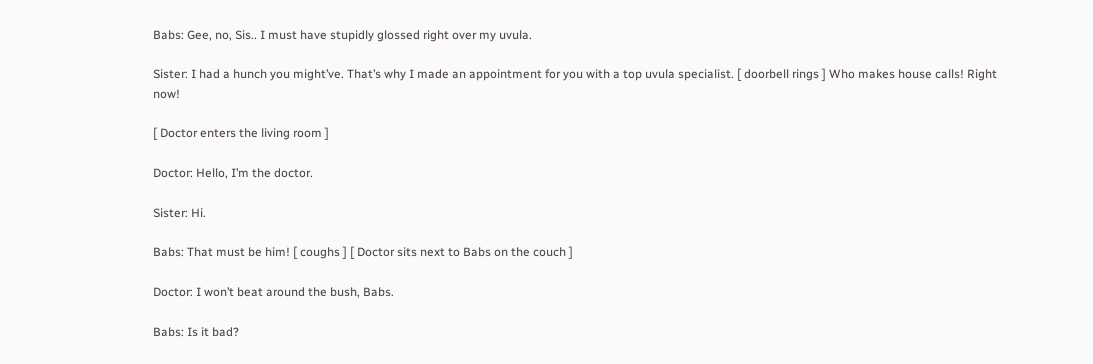Babs: Gee, no, Sis.. I must have stupidly glossed right over my uvula.

Sister: I had a hunch you might’ve. That’s why I made an appointment for you with a top uvula specialist. [ doorbell rings ] Who makes house calls! Right now!

[ Doctor enters the living room ]

Doctor: Hello, I’m the doctor.

Sister: Hi.

Babs: That must be him! [ coughs ] [ Doctor sits next to Babs on the couch ]

Doctor: I won’t beat around the bush, Babs.

Babs: Is it bad?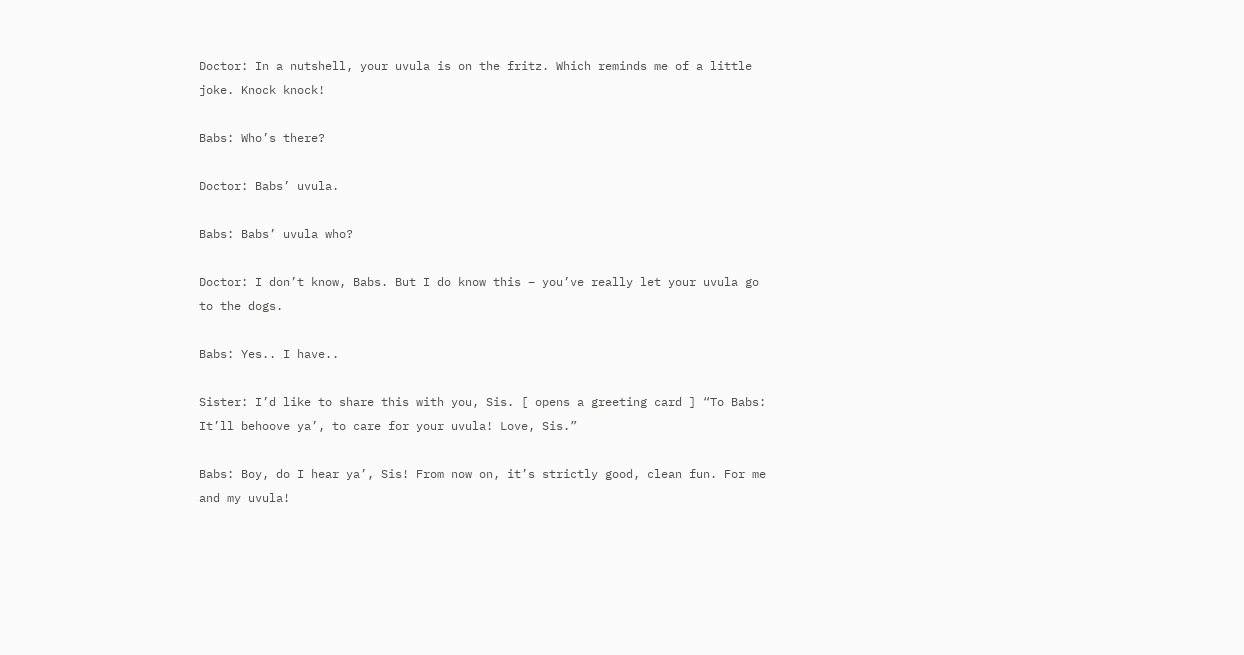Doctor: In a nutshell, your uvula is on the fritz. Which reminds me of a little joke. Knock knock!

Babs: Who’s there?

Doctor: Babs’ uvula.

Babs: Babs’ uvula who?

Doctor: I don’t know, Babs. But I do know this – you’ve really let your uvula go to the dogs.

Babs: Yes.. I have..

Sister: I’d like to share this with you, Sis. [ opens a greeting card ] “To Babs: It’ll behoove ya’, to care for your uvula! Love, Sis.”

Babs: Boy, do I hear ya’, Sis! From now on, it’s strictly good, clean fun. For me and my uvula!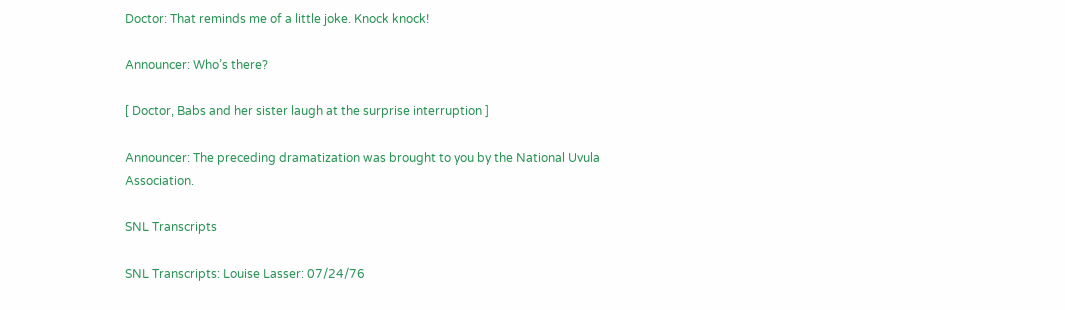Doctor: That reminds me of a little joke. Knock knock!

Announcer: Who’s there?

[ Doctor, Babs and her sister laugh at the surprise interruption ]

Announcer: The preceding dramatization was brought to you by the National Uvula Association.

SNL Transcripts

SNL Transcripts: Louise Lasser: 07/24/76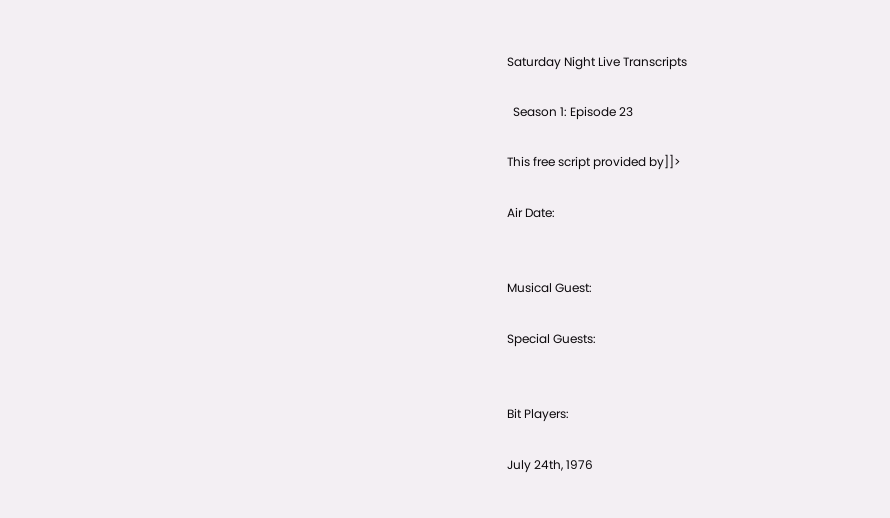Saturday Night Live Transcripts

  Season 1: Episode 23

This free script provided by]]>

Air Date:


Musical Guest:

Special Guests:


Bit Players:

July 24th, 1976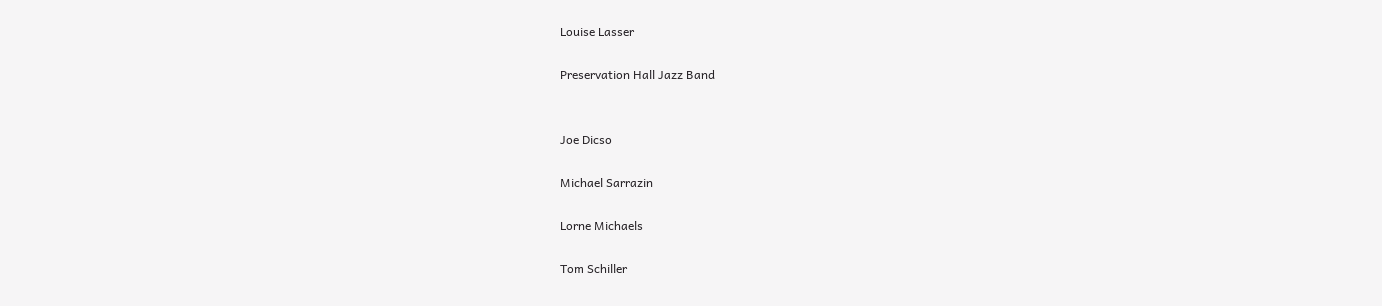Louise Lasser

Preservation Hall Jazz Band


Joe Dicso

Michael Sarrazin

Lorne Michaels

Tom Schiller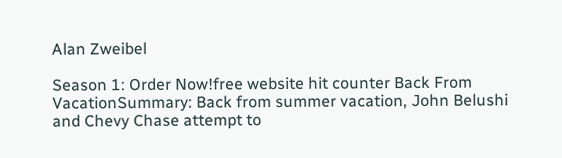Alan Zweibel

Season 1: Order Now!free website hit counter Back From VacationSummary: Back from summer vacation, John Belushi and Chevy Chase attempt to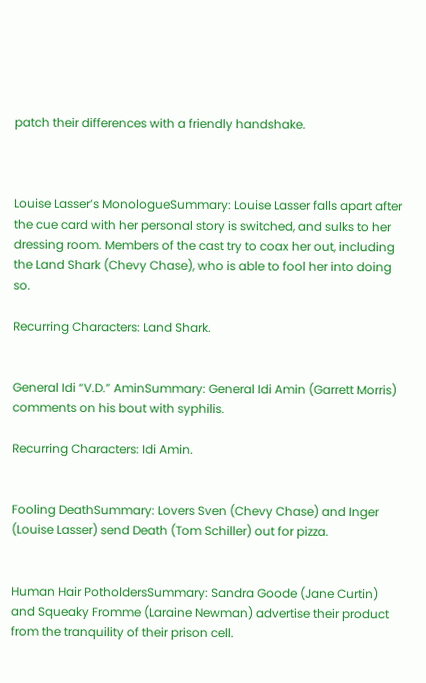patch their differences with a friendly handshake.



Louise Lasser’s MonologueSummary: Louise Lasser falls apart after the cue card with her personal story is switched, and sulks to her dressing room. Members of the cast try to coax her out, including the Land Shark (Chevy Chase), who is able to fool her into doing so.

Recurring Characters: Land Shark.


General Idi “V.D.” AminSummary: General Idi Amin (Garrett Morris) comments on his bout with syphilis.

Recurring Characters: Idi Amin.


Fooling DeathSummary: Lovers Sven (Chevy Chase) and Inger (Louise Lasser) send Death (Tom Schiller) out for pizza.


Human Hair PotholdersSummary: Sandra Goode (Jane Curtin) and Squeaky Fromme (Laraine Newman) advertise their product from the tranquility of their prison cell.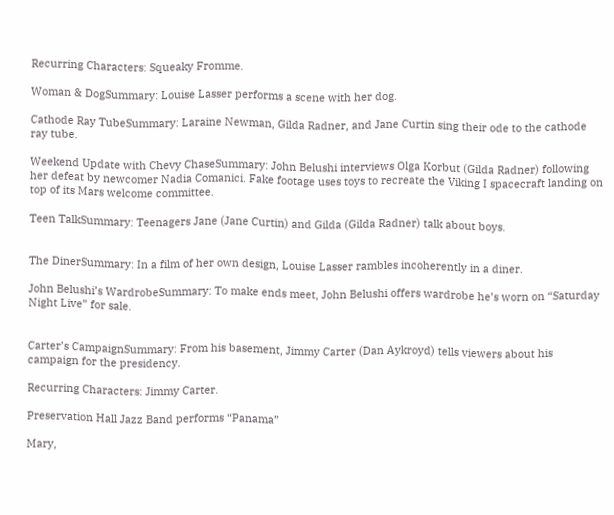Recurring Characters: Squeaky Fromme.

Woman & DogSummary: Louise Lasser performs a scene with her dog.

Cathode Ray TubeSummary: Laraine Newman, Gilda Radner, and Jane Curtin sing their ode to the cathode ray tube.

Weekend Update with Chevy ChaseSummary: John Belushi interviews Olga Korbut (Gilda Radner) following her defeat by newcomer Nadia Comanici. Fake footage uses toys to recreate the Viking I spacecraft landing on top of its Mars welcome committee.

Teen TalkSummary: Teenagers Jane (Jane Curtin) and Gilda (Gilda Radner) talk about boys.


The DinerSummary: In a film of her own design, Louise Lasser rambles incoherently in a diner.

John Belushi’s WardrobeSummary: To make ends meet, John Belushi offers wardrobe he’s worn on “Saturday Night Live” for sale.


Carter’s CampaignSummary: From his basement, Jimmy Carter (Dan Aykroyd) tells viewers about his campaign for the presidency.

Recurring Characters: Jimmy Carter.

Preservation Hall Jazz Band performs “Panama”

Mary,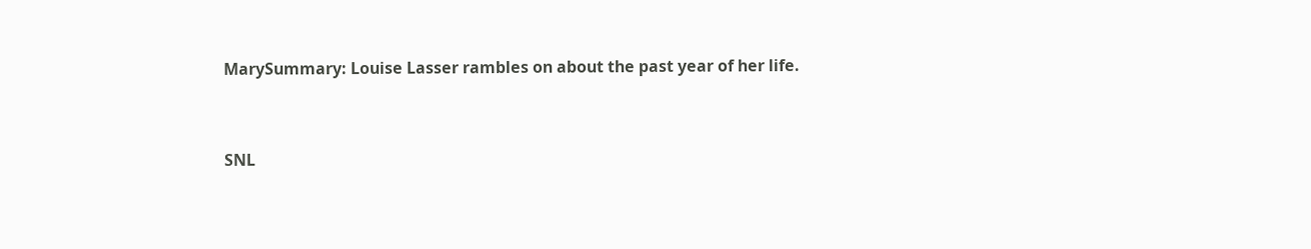MarySummary: Louise Lasser rambles on about the past year of her life.



SNL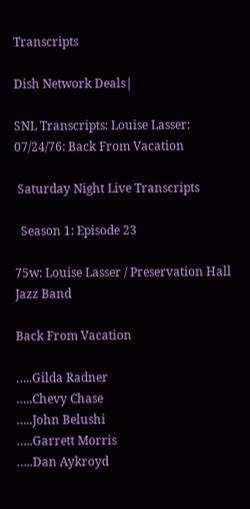Transcripts

Dish Network Deals|

SNL Transcripts: Louise Lasser: 07/24/76: Back From Vacation

 Saturday Night Live Transcripts

  Season 1: Episode 23

75w: Louise Lasser / Preservation Hall Jazz Band

Back From Vacation

…..Gilda Radner
…..Chevy Chase
…..John Belushi
…..Garrett Morris
…..Dan Aykroyd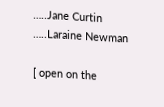…..Jane Curtin
…..Laraine Newman

[ open on the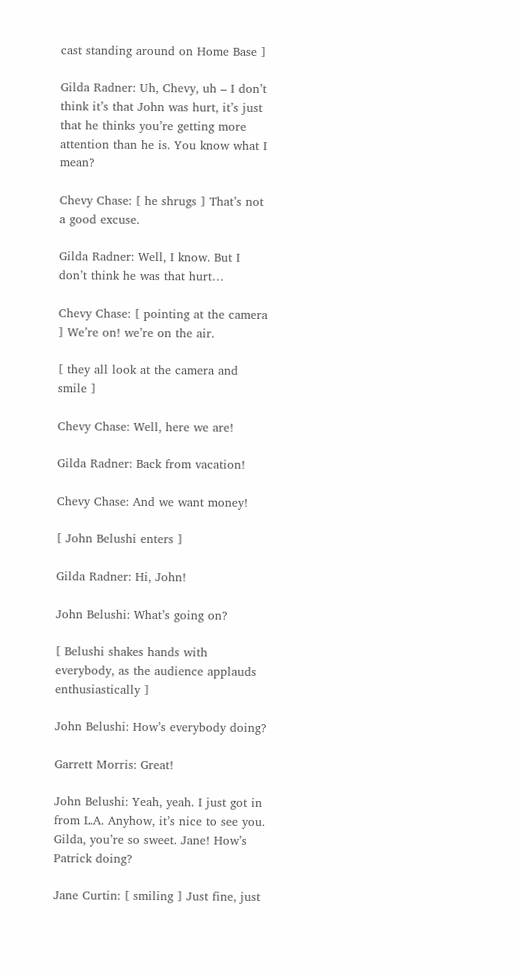cast standing around on Home Base ]

Gilda Radner: Uh, Chevy, uh – I don’t think it’s that John was hurt, it’s just that he thinks you’re getting more attention than he is. You know what I mean?

Chevy Chase: [ he shrugs ] That’s not a good excuse.

Gilda Radner: Well, I know. But I don’t think he was that hurt…

Chevy Chase: [ pointing at the camera ] We’re on! we’re on the air.

[ they all look at the camera and smile ]

Chevy Chase: Well, here we are!

Gilda Radner: Back from vacation!

Chevy Chase: And we want money!

[ John Belushi enters ]

Gilda Radner: Hi, John!

John Belushi: What’s going on?

[ Belushi shakes hands with everybody, as the audience applauds enthusiastically ]

John Belushi: How’s everybody doing?

Garrett Morris: Great!

John Belushi: Yeah, yeah. I just got in from L.A. Anyhow, it’s nice to see you. Gilda, you’re so sweet. Jane! How’s Patrick doing?

Jane Curtin: [ smiling ] Just fine, just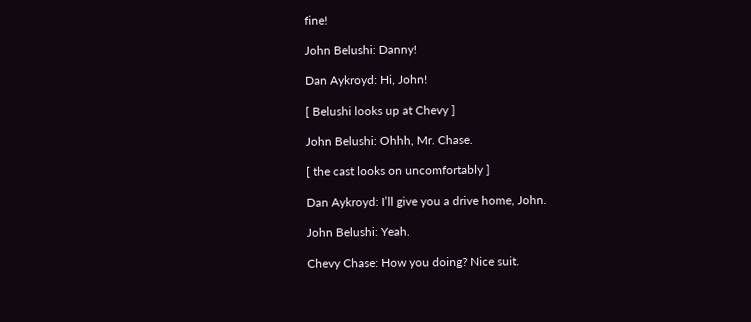fine!

John Belushi: Danny!

Dan Aykroyd: Hi, John!

[ Belushi looks up at Chevy ]

John Belushi: Ohhh, Mr. Chase.

[ the cast looks on uncomfortably ]

Dan Aykroyd: I’ll give you a drive home, John.

John Belushi: Yeah.

Chevy Chase: How you doing? Nice suit.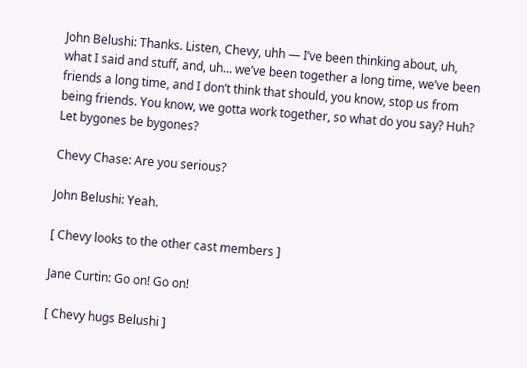John Belushi: Thanks. Listen, Chevy, uhh — I’ve been thinking about, uh, what I said and stuff, and, uh… we’ve been together a long time, we’ve been friends a long time, and I don’t think that should, you know, stop us from being friends. You know, we gotta work together, so what do you say? Huh? Let bygones be bygones?

Chevy Chase: Are you serious?

John Belushi: Yeah.

[ Chevy looks to the other cast members ]

Jane Curtin: Go on! Go on!

[ Chevy hugs Belushi ]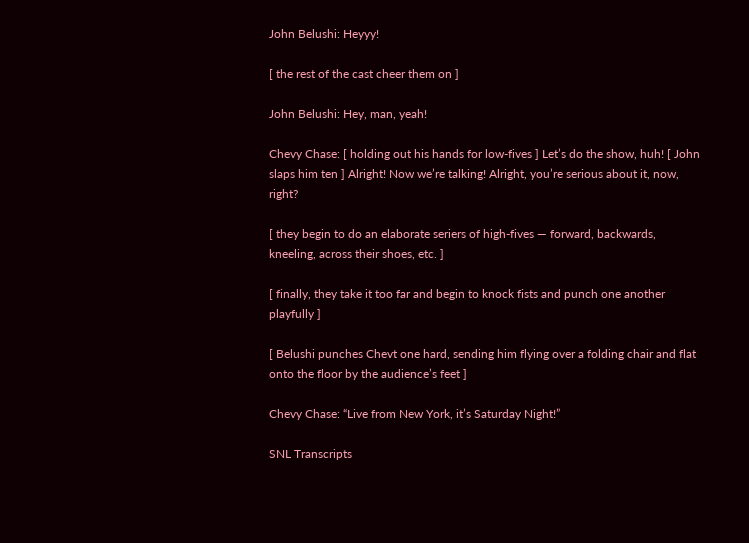John Belushi: Heyyy!

[ the rest of the cast cheer them on ]

John Belushi: Hey, man, yeah!

Chevy Chase: [ holding out his hands for low-fives ] Let’s do the show, huh! [ John slaps him ten ] Alright! Now we’re talking! Alright, you’re serious about it, now, right?

[ they begin to do an elaborate seriers of high-fives — forward, backwards, kneeling, across their shoes, etc. ]

[ finally, they take it too far and begin to knock fists and punch one another playfully ]

[ Belushi punches Chevt one hard, sending him flying over a folding chair and flat onto the floor by the audience’s feet ]

Chevy Chase: “Live from New York, it’s Saturday Night!”

SNL Transcripts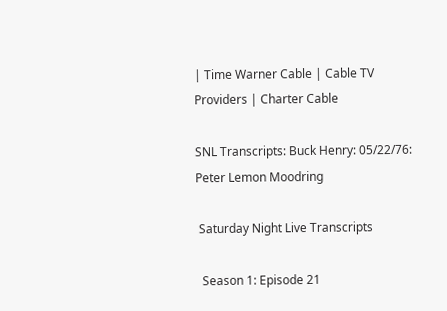| Time Warner Cable | Cable TV Providers | Charter Cable

SNL Transcripts: Buck Henry: 05/22/76: Peter Lemon Moodring

 Saturday Night Live Transcripts

  Season 1: Episode 21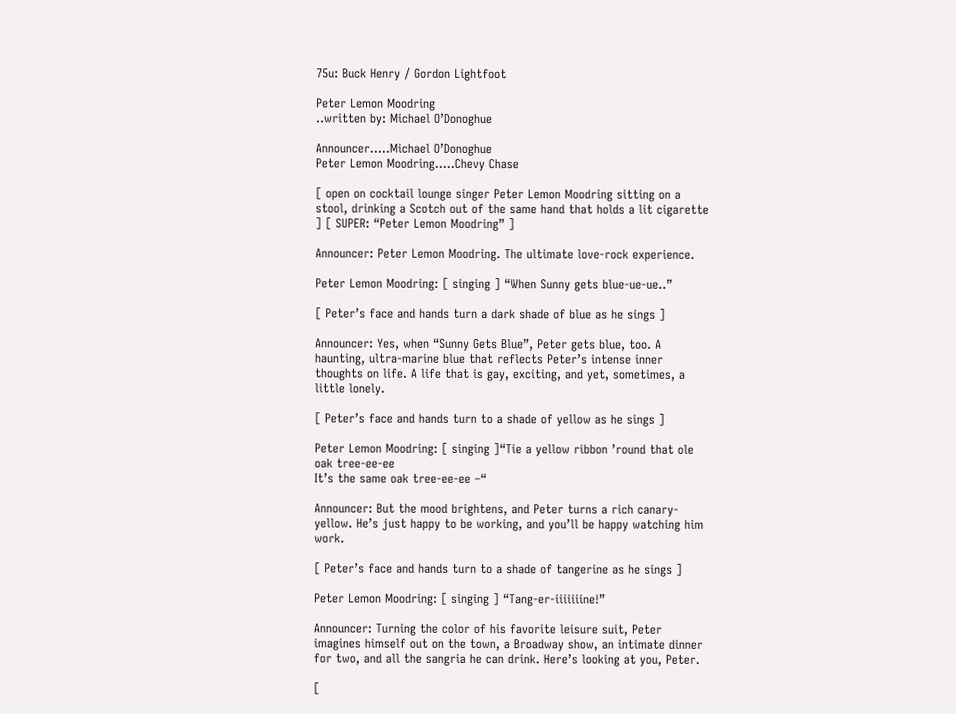75u: Buck Henry / Gordon Lightfoot

Peter Lemon Moodring
..written by: Michael O’Donoghue

Announcer…..Michael O’Donoghue
Peter Lemon Moodring…..Chevy Chase

[ open on cocktail lounge singer Peter Lemon Moodring sitting on a stool, drinking a Scotch out of the same hand that holds a lit cigarette ] [ SUPER: “Peter Lemon Moodring” ]

Announcer: Peter Lemon Moodring. The ultimate love-rock experience.

Peter Lemon Moodring: [ singing ] “When Sunny gets blue-ue-ue..”

[ Peter’s face and hands turn a dark shade of blue as he sings ]

Announcer: Yes, when “Sunny Gets Blue”, Peter gets blue, too. A haunting, ultra-marine blue that reflects Peter’s intense inner thoughts on life. A life that is gay, exciting, and yet, sometimes, a little lonely.

[ Peter’s face and hands turn to a shade of yellow as he sings ]

Peter Lemon Moodring: [ singing ]“Tie a yellow ribbon ’round that ole oak tree-ee-ee
It’s the same oak tree-ee-ee –“

Announcer: But the mood brightens, and Peter turns a rich canary-yellow. He’s just happy to be working, and you’ll be happy watching him work.

[ Peter’s face and hands turn to a shade of tangerine as he sings ]

Peter Lemon Moodring: [ singing ] “Tang-er-iiiiiiine!”

Announcer: Turning the color of his favorite leisure suit, Peter imagines himself out on the town, a Broadway show, an intimate dinner for two, and all the sangria he can drink. Here’s looking at you, Peter.

[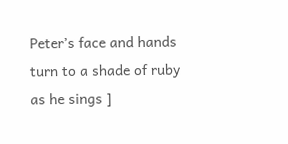Peter’s face and hands turn to a shade of ruby as he sings ]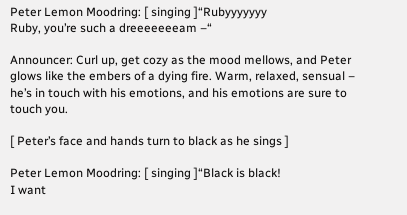Peter Lemon Moodring: [ singing ]“Rubyyyyyyy
Ruby, you’re such a dreeeeeeeam –“

Announcer: Curl up, get cozy as the mood mellows, and Peter glows like the embers of a dying fire. Warm, relaxed, sensual – he’s in touch with his emotions, and his emotions are sure to touch you.

[ Peter’s face and hands turn to black as he sings ]

Peter Lemon Moodring: [ singing ]“Black is black!
I want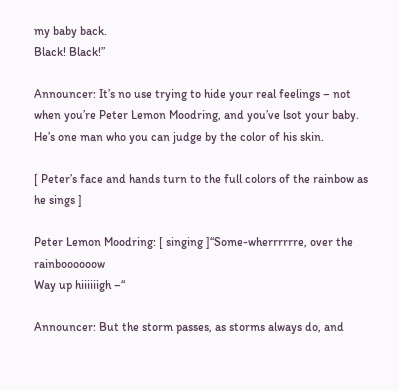my baby back.
Black! Black!”

Announcer: It’s no use trying to hide your real feelings – not when you’re Peter Lemon Moodring, and you’ve lsot your baby. He’s one man who you can judge by the color of his skin.

[ Peter’s face and hands turn to the full colors of the rainbow as he sings ]

Peter Lemon Moodring: [ singing ]“Some-wherrrrrre, over the rainboooooow
Way up hiiiiiigh –“

Announcer: But the storm passes, as storms always do, and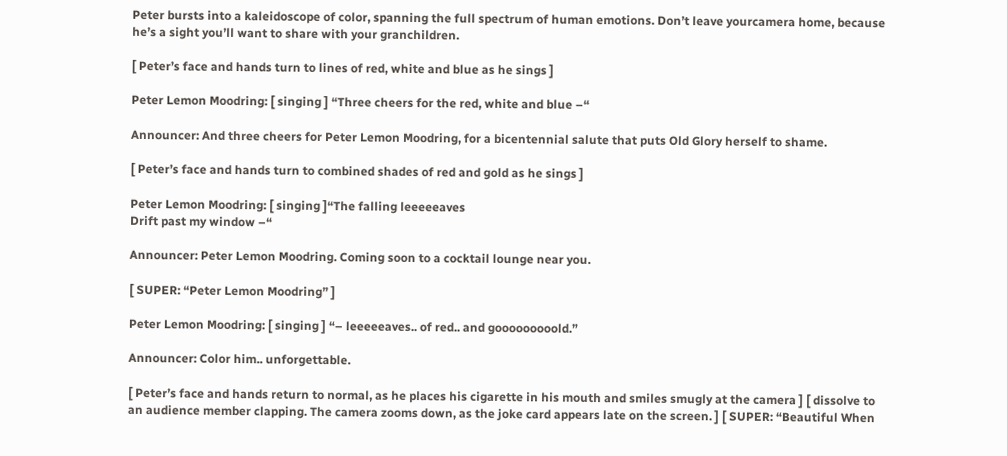Peter bursts into a kaleidoscope of color, spanning the full spectrum of human emotions. Don’t leave yourcamera home, because he’s a sight you’ll want to share with your granchildren.

[ Peter’s face and hands turn to lines of red, white and blue as he sings ]

Peter Lemon Moodring: [ singing ] “Three cheers for the red, white and blue –“

Announcer: And three cheers for Peter Lemon Moodring, for a bicentennial salute that puts Old Glory herself to shame.

[ Peter’s face and hands turn to combined shades of red and gold as he sings ]

Peter Lemon Moodring: [ singing ]“The falling leeeeeaves
Drift past my window –“

Announcer: Peter Lemon Moodring. Coming soon to a cocktail lounge near you.

[ SUPER: “Peter Lemon Moodring” ]

Peter Lemon Moodring: [ singing ] “– leeeeeaves.. of red.. and gooooooooold.”

Announcer: Color him.. unforgettable.

[ Peter’s face and hands return to normal, as he places his cigarette in his mouth and smiles smugly at the camera ] [ dissolve to an audience member clapping. The camera zooms down, as the joke card appears late on the screen. ] [ SUPER: “Beautiful When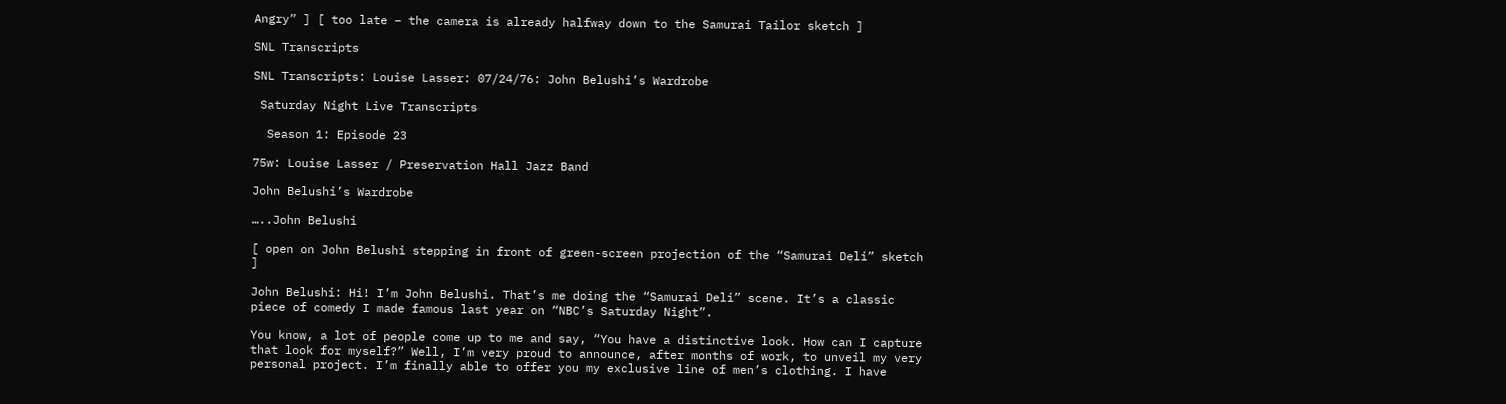Angry” ] [ too late – the camera is already halfway down to the Samurai Tailor sketch ]

SNL Transcripts

SNL Transcripts: Louise Lasser: 07/24/76: John Belushi’s Wardrobe

 Saturday Night Live Transcripts

  Season 1: Episode 23

75w: Louise Lasser / Preservation Hall Jazz Band

John Belushi’s Wardrobe

…..John Belushi

[ open on John Belushi stepping in front of green-screen projection of the “Samurai Deli” sketch ]

John Belushi: Hi! I’m John Belushi. That’s me doing the “Samurai Deli” scene. It’s a classic piece of comedy I made famous last year on “NBC’s Saturday Night”.

You know, a lot of people come up to me and say, “You have a distinctive look. How can I capture that look for myself?” Well, I’m very proud to announce, after months of work, to unveil my very personal project. I’m finally able to offer you my exclusive line of men’s clothing. I have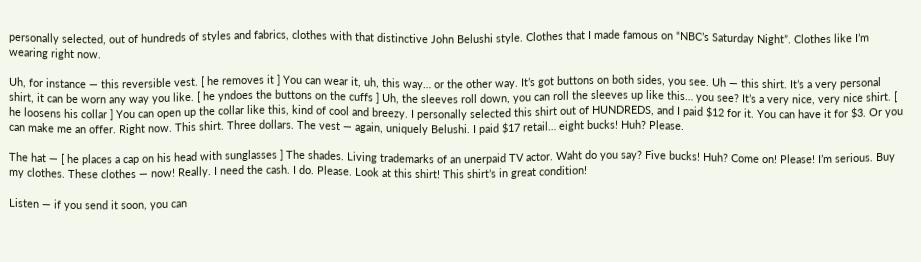personally selected, out of hundreds of styles and fabrics, clothes with that distinctive John Belushi style. Clothes that I made famous on “NBC’s Saturday Night”. Clothes like I’m wearing right now.

Uh, for instance — this reversible vest. [ he removes it ] You can wear it, uh, this way… or the other way. It’s got buttons on both sides, you see. Uh — this shirt. It’s a very personal shirt, it can be worn any way you like. [ he yndoes the buttons on the cuffs ] Uh, the sleeves roll down, you can roll the sleeves up like this… you see? It’s a very nice, very nice shirt. [ he loosens his collar ] You can open up the collar like this, kind of cool and breezy. I personally selected this shirt out of HUNDREDS, and I paid $12 for it. You can have it for $3. Or you can make me an offer. Right now. This shirt. Three dollars. The vest — again, uniquely Belushi. I paid $17 retail… eight bucks! Huh? Please.

The hat — [ he places a cap on his head with sunglasses ] The shades. Living trademarks of an unerpaid TV actor. Waht do you say? Five bucks! Huh? Come on! Please! I’m serious. Buy my clothes. These clothes — now! Really. I need the cash. I do. Please. Look at this shirt! This shirt’s in great condition!

Listen — if you send it soon, you can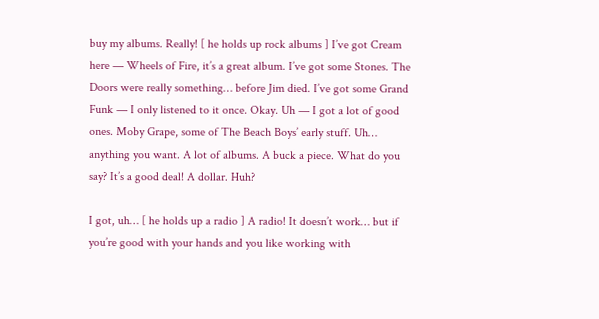buy my albums. Really! [ he holds up rock albums ] I’ve got Cream here — Wheels of Fire, it’s a great album. I’ve got some Stones. The Doors were really something… before Jim died. I’ve got some Grand Funk — I only listened to it once. Okay. Uh — I got a lot of good ones. Moby Grape, some of The Beach Boys’ early stuff. Uh… anything you want. A lot of albums. A buck a piece. What do you say? It’s a good deal! A dollar. Huh?

I got, uh… [ he holds up a radio ] A radio! It doesn’t work… but if you’re good with your hands and you like working with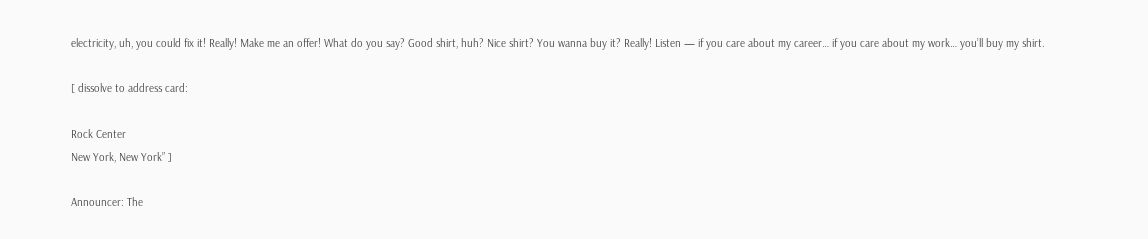electricity, uh, you could fix it! Really! Make me an offer! What do you say? Good shirt, huh? Nice shirt? You wanna buy it? Really! Listen — if you care about my career… if you care about my work… you’ll buy my shirt.

[ dissolve to address card:

Rock Center
New York, New York” ]

Announcer: The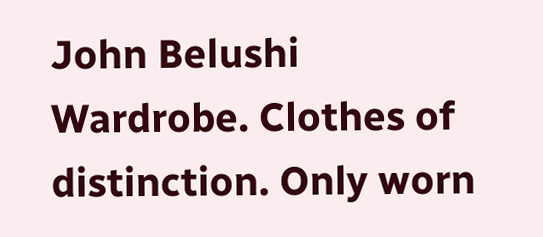John Belushi Wardrobe. Clothes of distinction. Only worn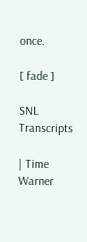once.

[ fade ]

SNL Transcripts

| Time Warner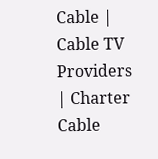Cable | Cable TV Providers | Charter Cable